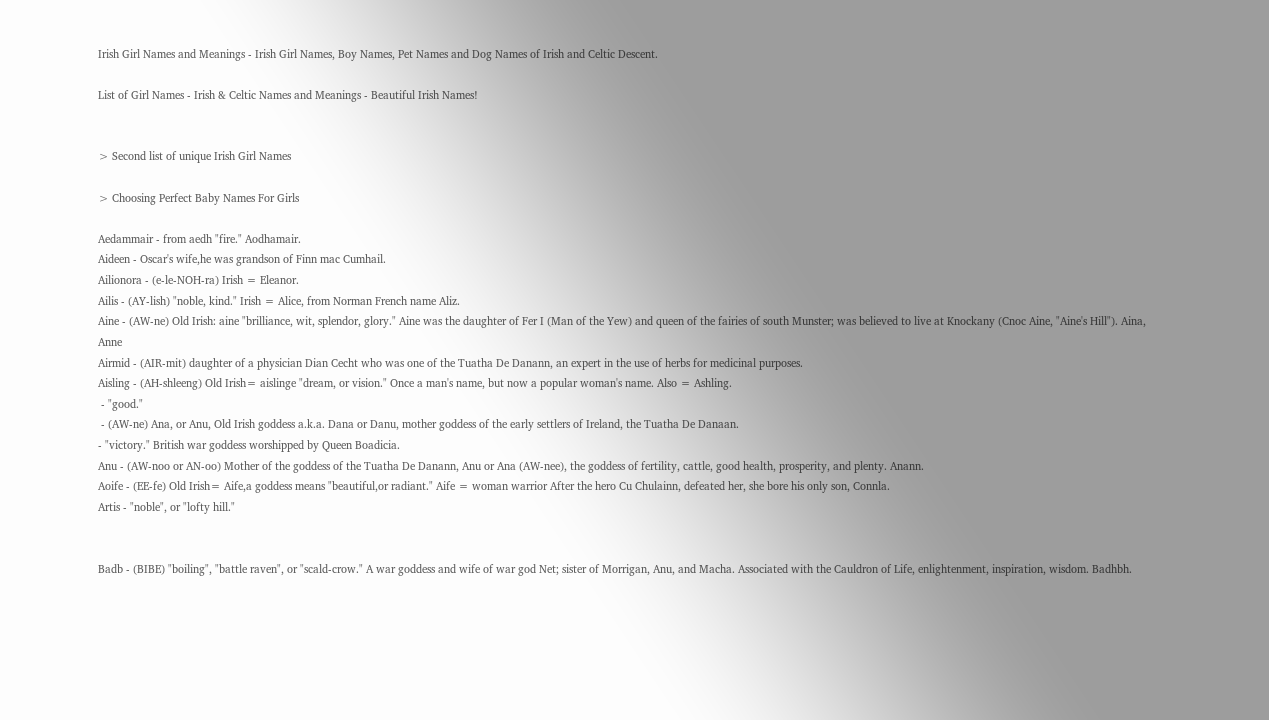Irish Girl Names and Meanings - Irish Girl Names, Boy Names, Pet Names and Dog Names of Irish and Celtic Descent.

List of Girl Names - Irish & Celtic Names and Meanings - Beautiful Irish Names!


> Second list of unique Irish Girl Names

> Choosing Perfect Baby Names For Girls

Aedammair - from aedh "fire." Aodhamair.
Aideen - Oscar's wife,he was grandson of Finn mac Cumhail.
Ailionora - (e-le-NOH-ra) Irish = Eleanor.
Ailis - (AY-lish) "noble, kind." Irish = Alice, from Norman French name Aliz.
Aine - (AW-ne) Old Irish: aine "brilliance, wit, splendor, glory." Aine was the daughter of Fer I (Man of the Yew) and queen of the fairies of south Munster; was believed to live at Knockany (Cnoc Aine, "Aine's Hill"). Aina, Anne
Airmid - (AIR-mit) daughter of a physician Dian Cecht who was one of the Tuatha De Danann, an expert in the use of herbs for medicinal purposes.
Aisling - (AH-shleeng) Old Irish= aislinge "dream, or vision." Once a man's name, but now a popular woman's name. Also = Ashling.
 - "good."
 - (AW-ne) Ana, or Anu, Old Irish goddess a.k.a. Dana or Danu, mother goddess of the early settlers of Ireland, the Tuatha De Danaan.
- "victory." British war goddess worshipped by Queen Boadicia.
Anu - (AW-noo or AN-oo) Mother of the goddess of the Tuatha De Danann, Anu or Ana (AW-nee), the goddess of fertility, cattle, good health, prosperity, and plenty. Anann.
Aoife - (EE-fe) Old Irish= Aife,a goddess means "beautiful,or radiant." Aife = woman warrior After the hero Cu Chulainn, defeated her, she bore his only son, Connla.
Artis - "noble", or "lofty hill."


Badb - (BIBE) "boiling", "battle raven", or "scald-crow." A war goddess and wife of war god Net; sister of Morrigan, Anu, and Macha. Associated with the Cauldron of Life, enlightenment, inspiration, wisdom. Badhbh.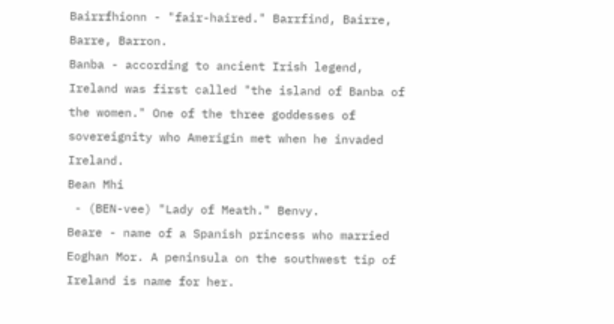Bairrfhionn - "fair-haired." Barrfind, Bairre, Barre, Barron.
Banba - according to ancient Irish legend, Ireland was first called "the island of Banba of the women." One of the three goddesses of sovereignity who Amerigin met when he invaded Ireland.
Bean Mhi
 - (BEN-vee) "Lady of Meath." Benvy.
Beare - name of a Spanish princess who married Eoghan Mor. A peninsula on the southwest tip of Ireland is name for her.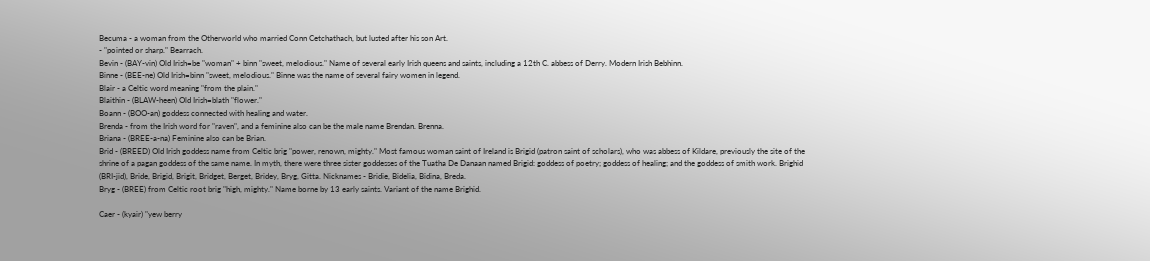Becuma - a woman from the Otherworld who married Conn Cetchathach, but lusted after his son Art.
- "pointed or sharp." Bearrach.
Bevin - (BAY-vin) Old Irish=be "woman" + binn "sweet, melodious." Name of several early Irish queens and saints, including a 12th C. abbess of Derry. Modern Irish Bebhinn.
Binne - (BEE-ne) Old Irish=binn "sweet, melodious." Binne was the name of several fairy women in legend.
Blair - a Celtic word meaning "from the plain."
Blaithin - (BLAW-heen) Old Irish=blath "flower."
Boann - (BOO-an) goddess connected with healing and water.
Brenda - from the Irish word for "raven", and a feminine also can be the male name Brendan. Brenna.
Briana - (BREE-a-na) Feminine also can be Brian.
Brid - (BREED) Old Irish goddess name from Celtic brig "power, renown, mighty." Most famous woman saint of Ireland is Brigid (patron saint of scholars), who was abbess of Kildare, previously the site of the shrine of a pagan goddess of the same name. In myth, there were three sister goddesses of the Tuatha De Danaan named Brigid: goddess of poetry; goddess of healing; and the goddess of smith work. Brighid (BRI-jid), Bride, Brigid, Brigit, Bridget, Berget, Bridey, Bryg, Gitta. Nicknames - Bridie, Bidelia, Bidina, Breda.
Bryg - (BREE) from Celtic root brig "high, mighty." Name borne by 13 early saints. Variant of the name Brighid.

Caer - (kyair) "yew berry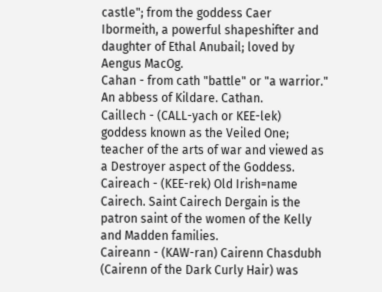castle"; from the goddess Caer Ibormeith, a powerful shapeshifter and daughter of Ethal Anubail; loved by Aengus MacOg.
Cahan - from cath "battle" or "a warrior." An abbess of Kildare. Cathan.
Caillech - (CALL-yach or KEE-lek) goddess known as the Veiled One; teacher of the arts of war and viewed as a Destroyer aspect of the Goddess.
Caireach - (KEE-rek) Old Irish=name Cairech. Saint Cairech Dergain is the patron saint of the women of the Kelly and Madden families.
Caireann - (KAW-ran) Cairenn Chasdubh (Cairenn of the Dark Curly Hair) was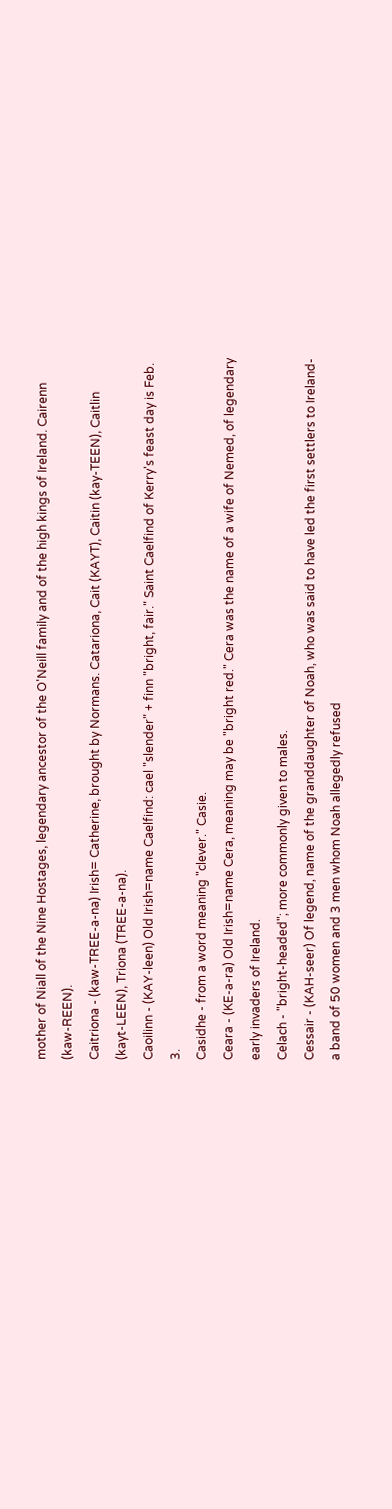mother of Niall of the Nine Hostages, legendary ancestor of the O'Neill family and of the high kings of Ireland. Cairenn (kaw-REEN).
Caitriona - (kaw-TREE-a-na) Irish= Catherine, brought by Normans. Catariona, Cait (KAYT), Caitin (kay-TEEN), Caitlin (kayt-LEEN), Triona (TREE-a-na).
Caoilinn - (KAY-leen) Old Irish=name Caelfind: cael "slender" + finn "bright, fair." Saint Caelfind of Kerry's feast day is Feb. 3.
Casidhe - from a word meaning "clever." Casie.
Ceara - (KE-a-ra) Old Irish=name Cera, meaning may be "bright red." Cera was the name of a wife of Nemed, of legendary early invaders of Ireland.
Celach - "bright-headed"; more commonly given to males.
Cessair - (KAH-seer) Of legend, name of the granddaughter of Noah, who was said to have led the first settlers to Ireland-a band of 50 women and 3 men whom Noah allegedly refused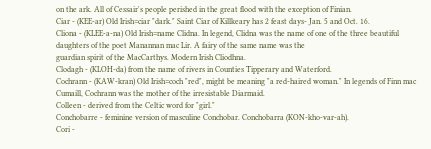on the ark. All of Cessair's people perished in the great flood with the exception of Finian.
Ciar - (KEE-ar) Old Irish=ciar "dark." Saint Ciar of Killkeary has 2 feast days- Jan. 5 and Oct. 16.
Cliona - (KLEE-a-na) Old Irish=name Clidna. In legend, Clidna was the name of one of the three beautiful daughters of the poet Manannan mac Lir. A fairy of the same name was the
guardian spirit of the MacCarthys. Modern Irish Cliodhna.
Clodagh - (KLOH-da) from the name of rivers in Counties Tipperary and Waterford.
Cochrann - (KAW-kran) Old Irish=coch "red", might be meaning "a red-haired woman." In legends of Finn mac Cumaill, Cochrann was the mother of the irresistable Diarmaid.
Colleen - derived from the Celtic word for "girl."
Conchobarre - feminine version of masculine Conchobar. Conchobarra (KON-kho-var-ah).
Cori -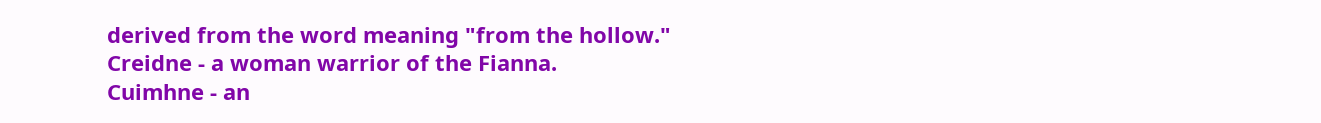derived from the word meaning "from the hollow."
Creidne - a woman warrior of the Fianna.
Cuimhne - an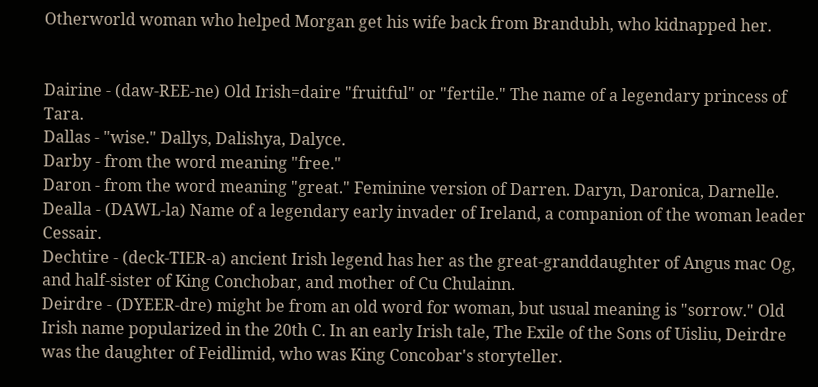Otherworld woman who helped Morgan get his wife back from Brandubh, who kidnapped her.


Dairine - (daw-REE-ne) Old Irish=daire "fruitful" or "fertile." The name of a legendary princess of Tara.
Dallas - "wise." Dallys, Dalishya, Dalyce.
Darby - from the word meaning "free."
Daron - from the word meaning "great." Feminine version of Darren. Daryn, Daronica, Darnelle.
Dealla - (DAWL-la) Name of a legendary early invader of Ireland, a companion of the woman leader Cessair.
Dechtire - (deck-TIER-a) ancient Irish legend has her as the great-granddaughter of Angus mac Og, and half-sister of King Conchobar, and mother of Cu Chulainn.
Deirdre - (DYEER-dre) might be from an old word for woman, but usual meaning is "sorrow." Old Irish name popularized in the 20th C. In an early Irish tale, The Exile of the Sons of Uisliu, Deirdre was the daughter of Feidlimid, who was King Concobar's storyteller.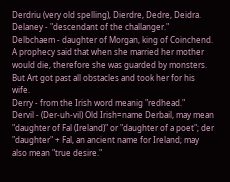Derdriu (very old spelling), Dierdre, Dedre, Deidra.
Delaney - "descendant of the challanger."
Delbchaem - daughter of Morgan, king of Coinchend. A prophecy said that when she married her mother would die, therefore she was guarded by monsters. But Art got past all obstacles and took her for his wife.
Derry - from the Irish word meanig "redhead."
Dervil - (Der-uh-vil) Old Irish=name Derbail, may mean "daughter of Fal (Ireland)" or "daughter of a poet"; der "daughter" + Fal, an ancient name for Ireland; may also mean "true desire."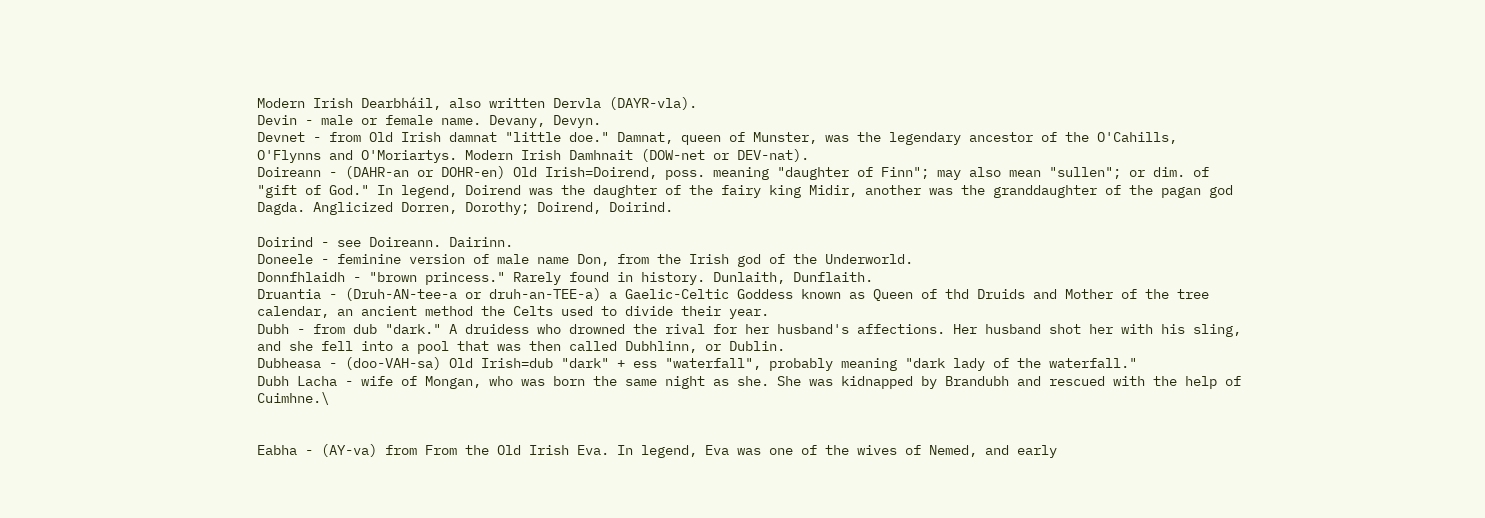Modern Irish Dearbháil, also written Dervla (DAYR-vla).
Devin - male or female name. Devany, Devyn.
Devnet - from Old Irish damnat "little doe." Damnat, queen of Munster, was the legendary ancestor of the O'Cahills, O'Flynns and O'Moriartys. Modern Irish Damhnait (DOW-net or DEV-nat).
Doireann - (DAHR-an or DOHR-en) Old Irish=Doirend, poss. meaning "daughter of Finn"; may also mean "sullen"; or dim. of "gift of God." In legend, Doirend was the daughter of the fairy king Midir, another was the granddaughter of the pagan god Dagda. Anglicized Dorren, Dorothy; Doirend, Doirind.

Doirind - see Doireann. Dairinn.
Doneele - feminine version of male name Don, from the Irish god of the Underworld.
Donnfhlaidh - "brown princess." Rarely found in history. Dunlaith, Dunflaith.
Druantia - (Druh-AN-tee-a or druh-an-TEE-a) a Gaelic-Celtic Goddess known as Queen of thd Druids and Mother of the tree calendar, an ancient method the Celts used to divide their year.
Dubh - from dub "dark." A druidess who drowned the rival for her husband's affections. Her husband shot her with his sling, and she fell into a pool that was then called Dubhlinn, or Dublin.
Dubheasa - (doo-VAH-sa) Old Irish=dub "dark" + ess "waterfall", probably meaning "dark lady of the waterfall."
Dubh Lacha - wife of Mongan, who was born the same night as she. She was kidnapped by Brandubh and rescued with the help of Cuimhne.\


Eabha - (AY-va) from From the Old Irish Eva. In legend, Eva was one of the wives of Nemed, and early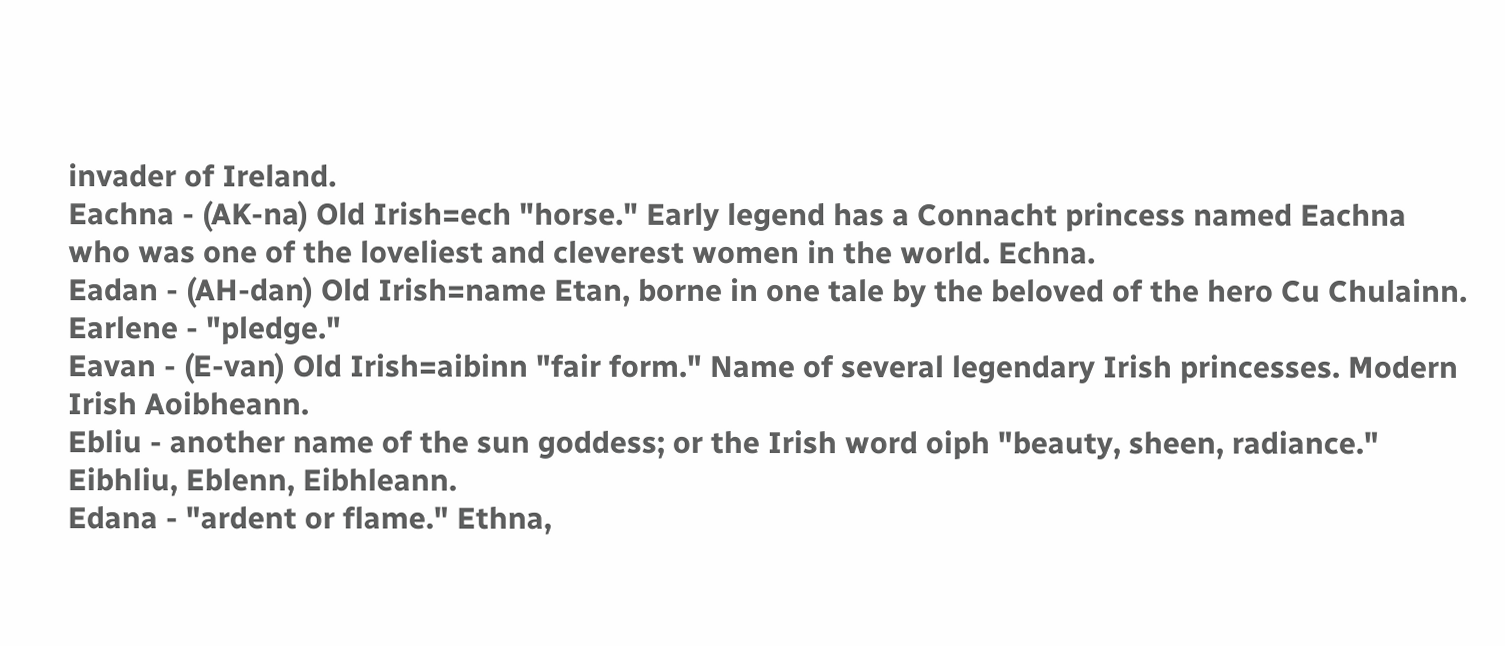invader of Ireland.
Eachna - (AK-na) Old Irish=ech "horse." Early legend has a Connacht princess named Eachna who was one of the loveliest and cleverest women in the world. Echna.
Eadan - (AH-dan) Old Irish=name Etan, borne in one tale by the beloved of the hero Cu Chulainn.
Earlene - "pledge."
Eavan - (E-van) Old Irish=aibinn "fair form." Name of several legendary Irish princesses. Modern Irish Aoibheann.
Ebliu - another name of the sun goddess; or the Irish word oiph "beauty, sheen, radiance." Eibhliu, Eblenn, Eibhleann.
Edana - "ardent or flame." Ethna,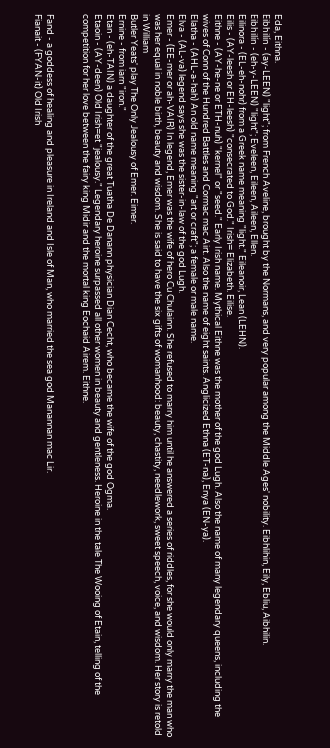Eda, Eithna.
Eibhilín - (ay-LEEN) "light"; from French Aveline, brought by the Normans, and very popular among the Middle Ages' nobility. Eibhlihin, Eily, Ebliu, Aibhilin.
Eibhilín - (eh-y-LEEN) "light"; Eveleen, Eileen, Aileen, Ellen.
Eilinora - (EL-eh-nohr) from a Greek name meaning "light." Eileanoir, Lean (LEHN).
Eilis - (AY-leesh or EH-leesh) "consecrated to God." Irish= Elizabeth. Eilise.
Eithne - (AY-he-ne or ETH-nuh) "kernel" or "seed." Early Irish name. Mythical Eithne was the mother of the god Lugh. Also the name of many legendary queens, including the wives of Conn of the Hundred Battles and Cormac mac Airt. Also the name of eight saints. Anglicized Ethna (ET-na), Enya (EN-ya).
Elatha - (AHL-a-hah) An old name meaning "art or craft"; a female or male name.
Elva - (AL-va) legend says she was the sister-in-law of the god Lugh.
Emer - (EE-mer or ah-VAIR) In legend, Emer was the wife of hero Cu Chulainn. She refused to marry him until he answered a series of riddles, for she would only marry the man who was her equal in noble birth, beauty and wisdom. She is said to have the six gifts of womanhood: beauty, chastity, needlework, sweet speech, voice, and wisdom. Her story is retold in William
Butler Yeats' play The Only Jealousy of Emer. Eimer.
Ernine - from iarn "iron."
Etan - (eh-TAIN) a daughter of the great Tuatha De Danann physician Dian Cecht, who became the wife of the god Ogma.
Etaoin - (AY-deen) Old Irish=et "jealousy." Legendary heroine surpassed all other women in beauty and gentleness. Heroine in the tale The Wooing of Etain, telling of the competition for her love between the fairy king Midir and the mortal king Eochaid Airem. Eithne.


Fand - a goddess of healing and pleasure in Ireland and Isle of Man, who married the sea god Manannan mac Lir.
Fianait - (FYAN-it) Old Irish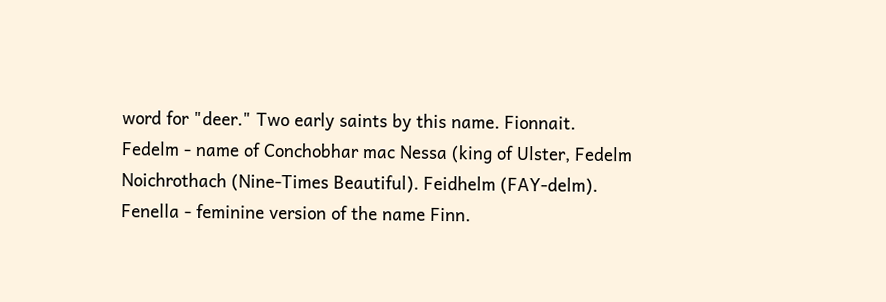word for "deer." Two early saints by this name. Fionnait.
Fedelm - name of Conchobhar mac Nessa (king of Ulster, Fedelm Noichrothach (Nine-Times Beautiful). Feidhelm (FAY-delm).
Fenella - feminine version of the name Finn.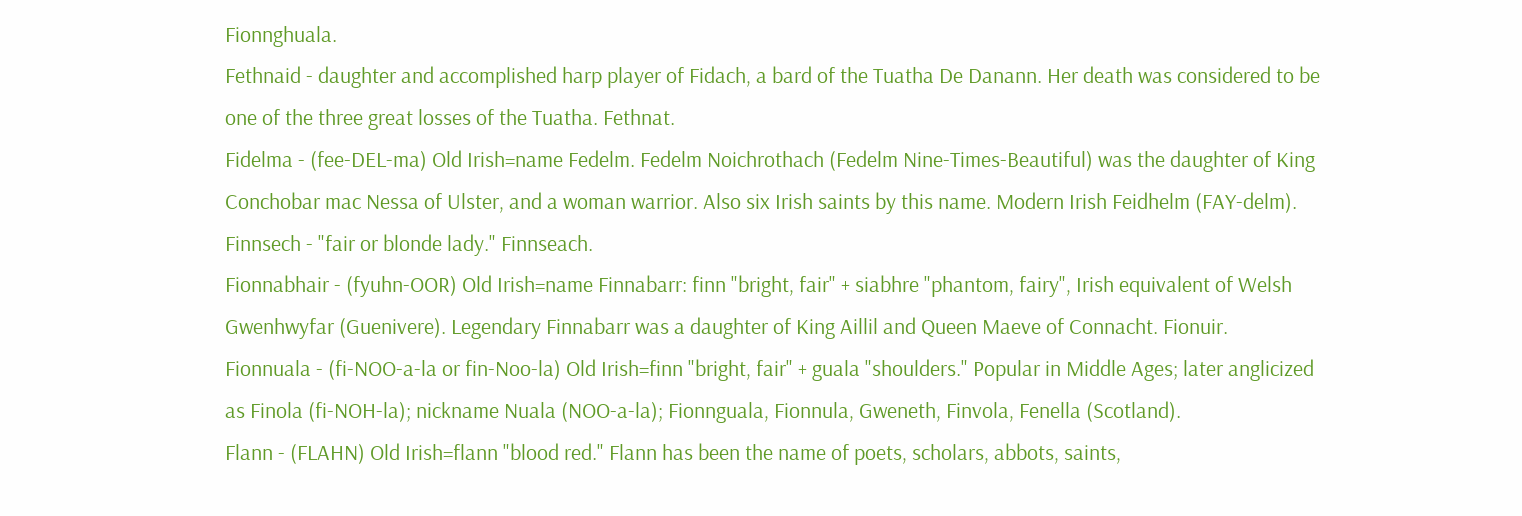Fionnghuala.
Fethnaid - daughter and accomplished harp player of Fidach, a bard of the Tuatha De Danann. Her death was considered to be one of the three great losses of the Tuatha. Fethnat.
Fidelma - (fee-DEL-ma) Old Irish=name Fedelm. Fedelm Noichrothach (Fedelm Nine-Times-Beautiful) was the daughter of King Conchobar mac Nessa of Ulster, and a woman warrior. Also six Irish saints by this name. Modern Irish Feidhelm (FAY-delm).
Finnsech - "fair or blonde lady." Finnseach.
Fionnabhair - (fyuhn-OOR) Old Irish=name Finnabarr: finn "bright, fair" + siabhre "phantom, fairy", Irish equivalent of Welsh Gwenhwyfar (Guenivere). Legendary Finnabarr was a daughter of King Aillil and Queen Maeve of Connacht. Fionuir.
Fionnuala - (fi-NOO-a-la or fin-Noo-la) Old Irish=finn "bright, fair" + guala "shoulders." Popular in Middle Ages; later anglicized as Finola (fi-NOH-la); nickname Nuala (NOO-a-la); Fionnguala, Fionnula, Gweneth, Finvola, Fenella (Scotland).
Flann - (FLAHN) Old Irish=flann "blood red." Flann has been the name of poets, scholars, abbots, saints,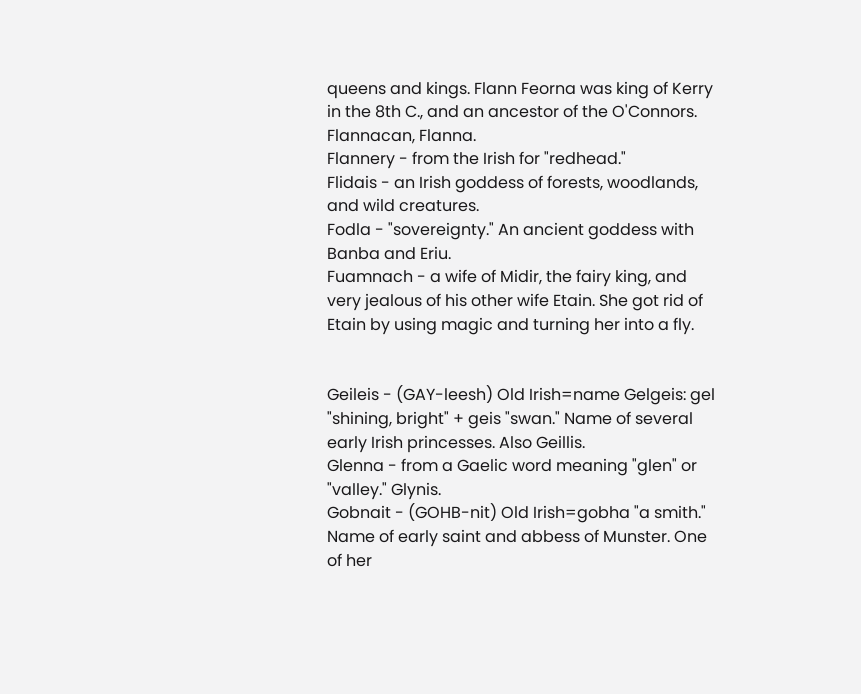queens and kings. Flann Feorna was king of Kerry in the 8th C., and an ancestor of the O'Connors. Flannacan, Flanna.
Flannery - from the Irish for "redhead."
Flidais - an Irish goddess of forests, woodlands, and wild creatures.
Fodla - "sovereignty." An ancient goddess with Banba and Eriu.
Fuamnach - a wife of Midir, the fairy king, and very jealous of his other wife Etain. She got rid of Etain by using magic and turning her into a fly.


Geileis - (GAY-leesh) Old Irish=name Gelgeis: gel "shining, bright" + geis "swan." Name of several early Irish princesses. Also Geillis.
Glenna - from a Gaelic word meaning "glen" or "valley." Glynis.
Gobnait - (GOHB-nit) Old Irish=gobha "a smith." Name of early saint and abbess of Munster. One of her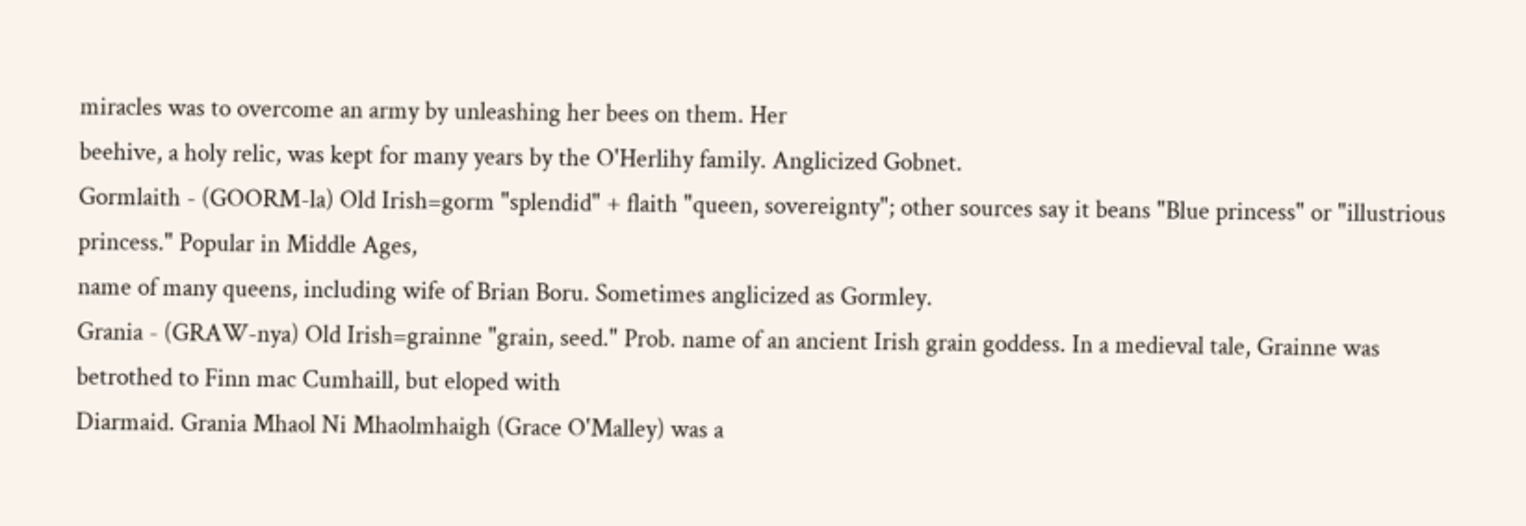miracles was to overcome an army by unleashing her bees on them. Her
beehive, a holy relic, was kept for many years by the O'Herlihy family. Anglicized Gobnet.
Gormlaith - (GOORM-la) Old Irish=gorm "splendid" + flaith "queen, sovereignty"; other sources say it beans "Blue princess" or "illustrious princess." Popular in Middle Ages,
name of many queens, including wife of Brian Boru. Sometimes anglicized as Gormley.
Grania - (GRAW-nya) Old Irish=grainne "grain, seed." Prob. name of an ancient Irish grain goddess. In a medieval tale, Grainne was betrothed to Finn mac Cumhaill, but eloped with
Diarmaid. Grania Mhaol Ni Mhaolmhaigh (Grace O'Malley) was a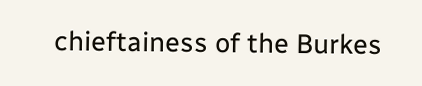chieftainess of the Burkes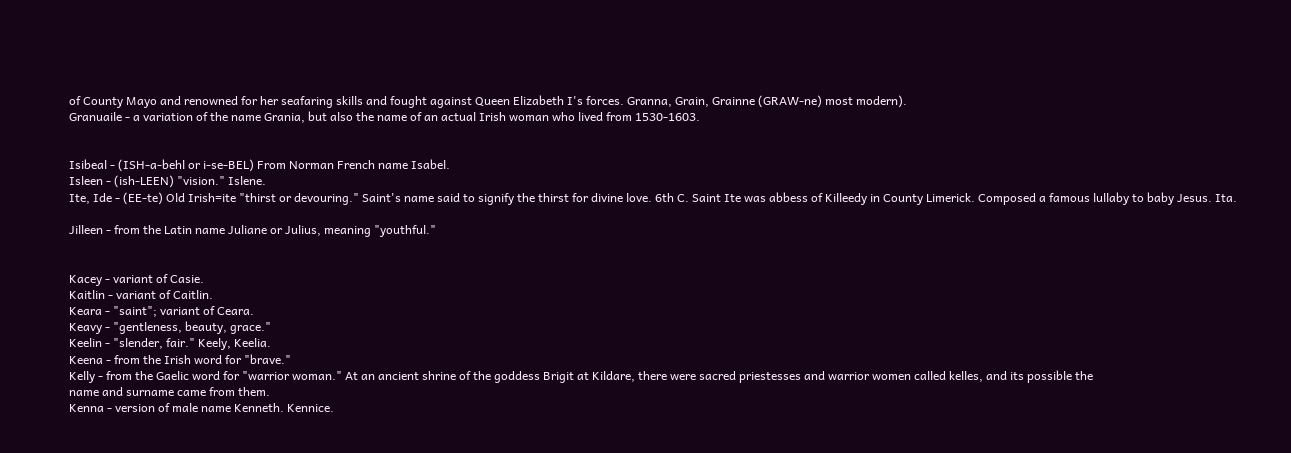of County Mayo and renowned for her seafaring skills and fought against Queen Elizabeth I's forces. Granna, Grain, Grainne (GRAW-ne) most modern).
Granuaile - a variation of the name Grania, but also the name of an actual Irish woman who lived from 1530-1603.


Isibeal - (ISH-a-behl or i-se-BEL) From Norman French name Isabel.
Isleen - (ish-LEEN) "vision." Islene.
Ite, Ide - (EE-te) Old Irish=ite "thirst or devouring." Saint's name said to signify the thirst for divine love. 6th C. Saint Ite was abbess of Killeedy in County Limerick. Composed a famous lullaby to baby Jesus. Ita.

Jilleen - from the Latin name Juliane or Julius, meaning "youthful."


Kacey - variant of Casie.
Kaitlin - variant of Caitlin.
Keara - "saint"; variant of Ceara.
Keavy - "gentleness, beauty, grace."
Keelin - "slender, fair." Keely, Keelia.
Keena - from the Irish word for "brave."
Kelly - from the Gaelic word for "warrior woman." At an ancient shrine of the goddess Brigit at Kildare, there were sacred priestesses and warrior women called kelles, and its possible the
name and surname came from them.
Kenna - version of male name Kenneth. Kennice.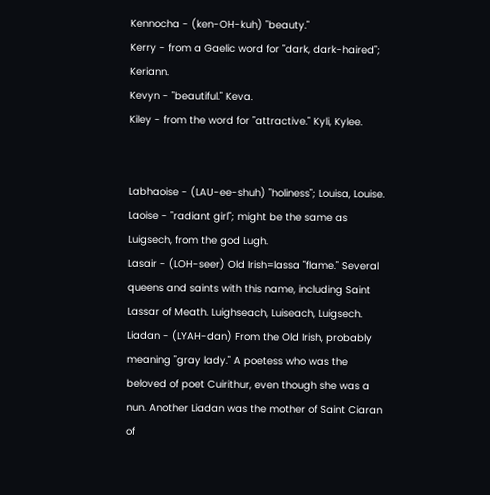Kennocha - (ken-OH-kuh) "beauty."
Kerry - from a Gaelic word for "dark, dark-haired"; Keriann.
Kevyn - "beautiful." Keva.
Kiley - from the word for "attractive." Kyli, Kylee.


Labhaoise - (LAU-ee-shuh) "holiness"; Louisa, Louise.
Laoise - "radiant girl"; might be the same as Luigsech, from the god Lugh.
Lasair - (LOH-seer) Old Irish=lassa "flame." Several queens and saints with this name, including Saint Lassar of Meath. Luighseach, Luiseach, Luigsech.
Liadan - (LYAH-dan) From the Old Irish, probably meaning "gray lady." A poetess who was the beloved of poet Cuirithur, even though she was a nun. Another Liadan was the mother of Saint Ciaran of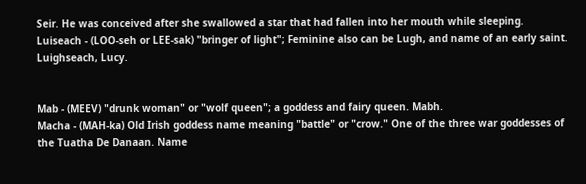Seir. He was conceived after she swallowed a star that had fallen into her mouth while sleeping.
Luiseach - (LOO-seh or LEE-sak) "bringer of light"; Feminine also can be Lugh, and name of an early saint. Luighseach, Lucy.


Mab - (MEEV) "drunk woman" or "wolf queen"; a goddess and fairy queen. Mabh.
Macha - (MAH-ka) Old Irish goddess name meaning "battle" or "crow." One of the three war goddesses of the Tuatha De Danaan. Name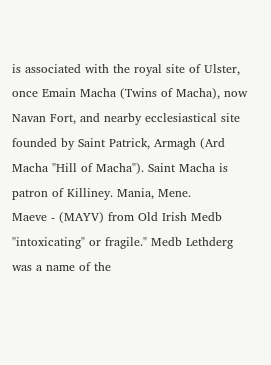is associated with the royal site of Ulster, once Emain Macha (Twins of Macha), now Navan Fort, and nearby ecclesiastical site founded by Saint Patrick, Armagh (Ard Macha "Hill of Macha"). Saint Macha is patron of Killiney. Mania, Mene.
Maeve - (MAYV) from Old Irish Medb "intoxicating" or fragile." Medb Lethderg was a name of the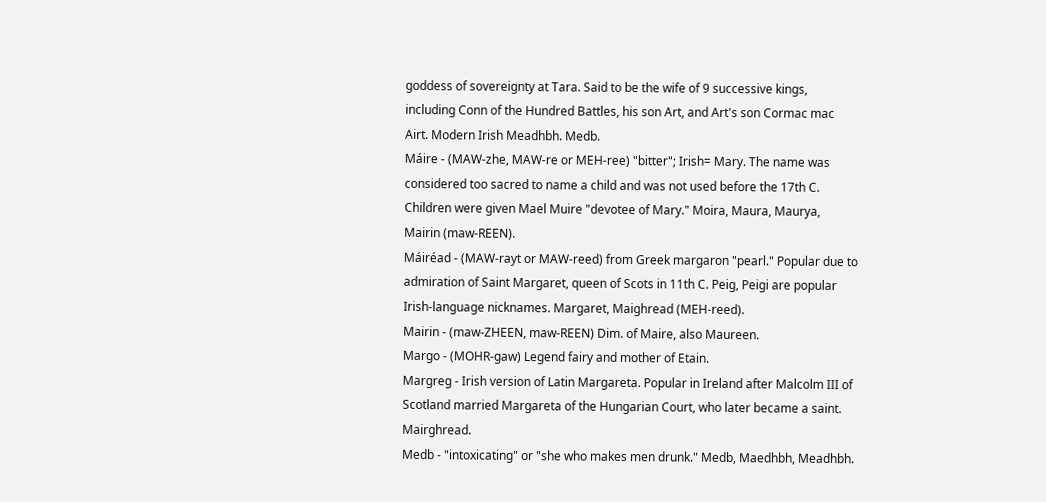goddess of sovereignty at Tara. Said to be the wife of 9 successive kings, including Conn of the Hundred Battles, his son Art, and Art's son Cormac mac Airt. Modern Irish Meadhbh. Medb.
Máire - (MAW-zhe, MAW-re or MEH-ree) "bitter"; Irish= Mary. The name was considered too sacred to name a child and was not used before the 17th C. Children were given Mael Muire "devotee of Mary." Moira, Maura, Maurya, Mairin (maw-REEN).
Máiréad - (MAW-rayt or MAW-reed) from Greek margaron "pearl." Popular due to admiration of Saint Margaret, queen of Scots in 11th C. Peig, Peigi are popular Irish-language nicknames. Margaret, Maighread (MEH-reed).
Mairin - (maw-ZHEEN, maw-REEN) Dim. of Maire, also Maureen.
Margo - (MOHR-gaw) Legend fairy and mother of Etain.
Margreg - Irish version of Latin Margareta. Popular in Ireland after Malcolm III of Scotland married Margareta of the Hungarian Court, who later became a saint. Mairghread.
Medb - "intoxicating" or "she who makes men drunk." Medb, Maedhbh, Meadhbh.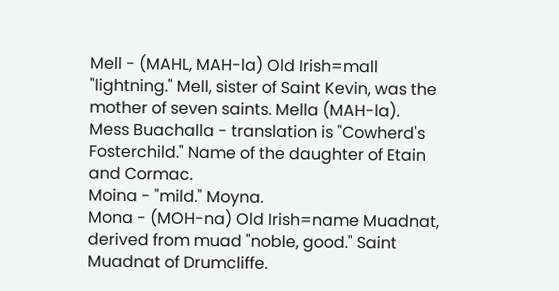Mell - (MAHL, MAH-la) Old Irish=mall "lightning." Mell, sister of Saint Kevin, was the mother of seven saints. Mella (MAH-la).
Mess Buachalla - translation is "Cowherd's Fosterchild." Name of the daughter of Etain and Cormac.
Moina - "mild." Moyna.
Mona - (MOH-na) Old Irish=name Muadnat, derived from muad "noble, good." Saint Muadnat of Drumcliffe.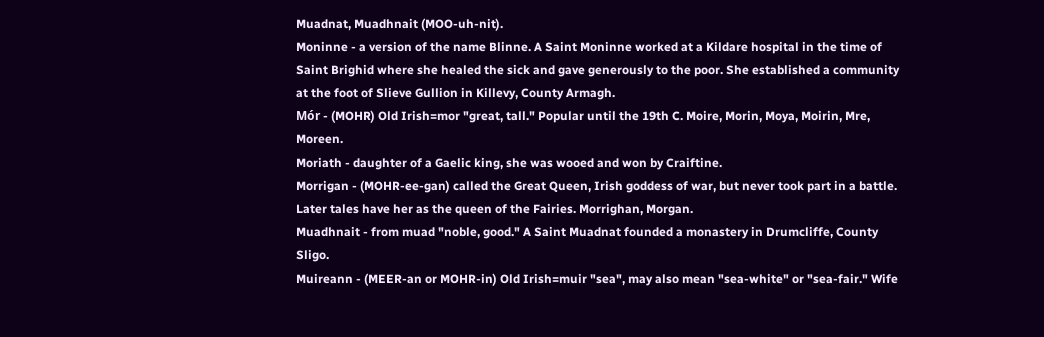Muadnat, Muadhnait (MOO-uh-nit).
Moninne - a version of the name Blinne. A Saint Moninne worked at a Kildare hospital in the time of Saint Brighid where she healed the sick and gave generously to the poor. She established a community at the foot of Slieve Gullion in Killevy, County Armagh.
Mór - (MOHR) Old Irish=mor "great, tall." Popular until the 19th C. Moire, Morin, Moya, Moirin, Mre, Moreen.
Moriath - daughter of a Gaelic king, she was wooed and won by Craiftine.
Morrigan - (MOHR-ee-gan) called the Great Queen, Irish goddess of war, but never took part in a battle. Later tales have her as the queen of the Fairies. Morrighan, Morgan.
Muadhnait - from muad "noble, good." A Saint Muadnat founded a monastery in Drumcliffe, County Sligo.
Muireann - (MEER-an or MOHR-in) Old Irish=muir "sea", may also mean "sea-white" or "sea-fair." Wife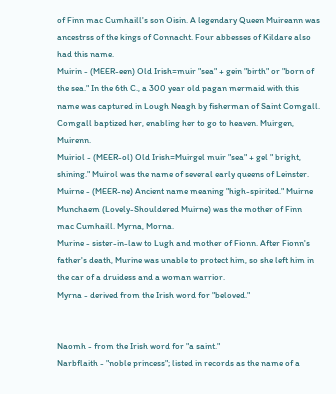of Finn mac Cumhaill's son Oisin. A legendary Queen Muireann was ancestrss of the kings of Connacht. Four abbesses of Kildare also had this name.
Muirin - (MEER-een) Old Irish=muir "sea" + gein "birth" or "born of the sea." In the 6th C., a 300 year old pagan mermaid with this name was captured in Lough Neagh by fisherman of Saint Comgall. Comgall baptized her, enabling her to go to heaven. Muirgen, Muirenn.
Muiriol - (MEER-ol) Old Irish=Muirgel muir "sea" + gel " bright, shining." Muirol was the name of several early queens of Leinster.
Muirne - (MEER-ne) Ancient name meaning "high-spirited." Muirne Munchaem (Lovely-Shouldered Muirne) was the mother of Finn mac Cumhaill. Myrna, Morna.
Murine - sister-in-law to Lugh and mother of Fionn. After Fionn's father's death, Murine was unable to protect him, so she left him in the car of a druidess and a woman warrior.
Myrna - derived from the Irish word for "beloved."


Naomh - from the Irish word for "a saint."
Narbflaith - "noble princess"; listed in records as the name of a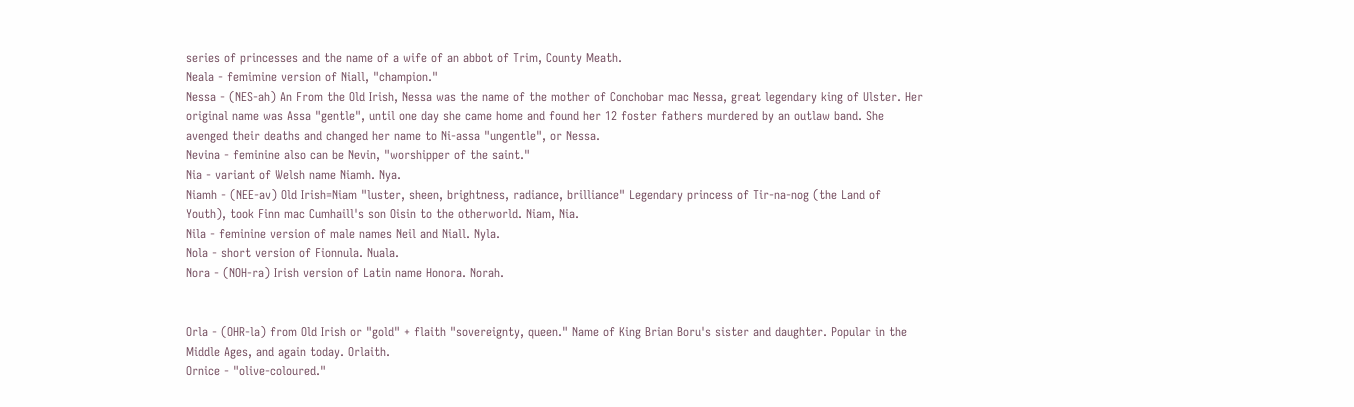series of princesses and the name of a wife of an abbot of Trim, County Meath.
Neala - femimine version of Niall, "champion."
Nessa - (NES-ah) An From the Old Irish, Nessa was the name of the mother of Conchobar mac Nessa, great legendary king of Ulster. Her original name was Assa "gentle", until one day she came home and found her 12 foster fathers murdered by an outlaw band. She avenged their deaths and changed her name to Ni-assa "ungentle", or Nessa.
Nevina - feminine also can be Nevin, "worshipper of the saint."
Nia - variant of Welsh name Niamh. Nya.
Niamh - (NEE-av) Old Irish=Niam "luster, sheen, brightness, radiance, brilliance" Legendary princess of Tir-na-nog (the Land of Youth), took Finn mac Cumhaill's son Oisin to the otherworld. Niam, Nia.
Nila - feminine version of male names Neil and Niall. Nyla.
Nola - short version of Fionnula. Nuala.
Nora - (NOH-ra) Irish version of Latin name Honora. Norah.


Orla - (OHR-la) from Old Irish or "gold" + flaith "sovereignty, queen." Name of King Brian Boru's sister and daughter. Popular in the Middle Ages, and again today. Orlaith.
Ornice - "olive-coloured."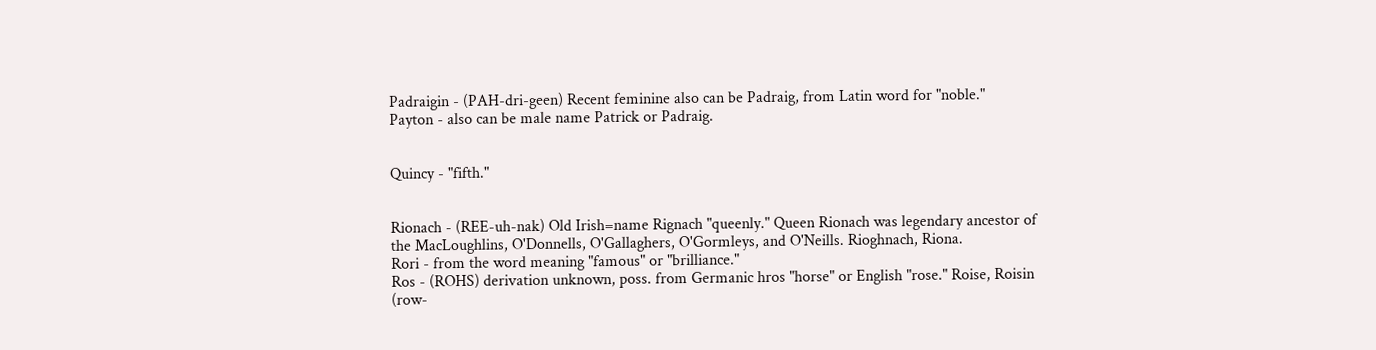Padraigin - (PAH-dri-geen) Recent feminine also can be Padraig, from Latin word for "noble."
Payton - also can be male name Patrick or Padraig.


Quincy - "fifth."


Rionach - (REE-uh-nak) Old Irish=name Rignach "queenly." Queen Rionach was legendary ancestor of the MacLoughlins, O'Donnells, O'Gallaghers, O'Gormleys, and O'Neills. Rioghnach, Riona.
Rori - from the word meaning "famous" or "brilliance."
Ros - (ROHS) derivation unknown, poss. from Germanic hros "horse" or English "rose." Roise, Roisin (row-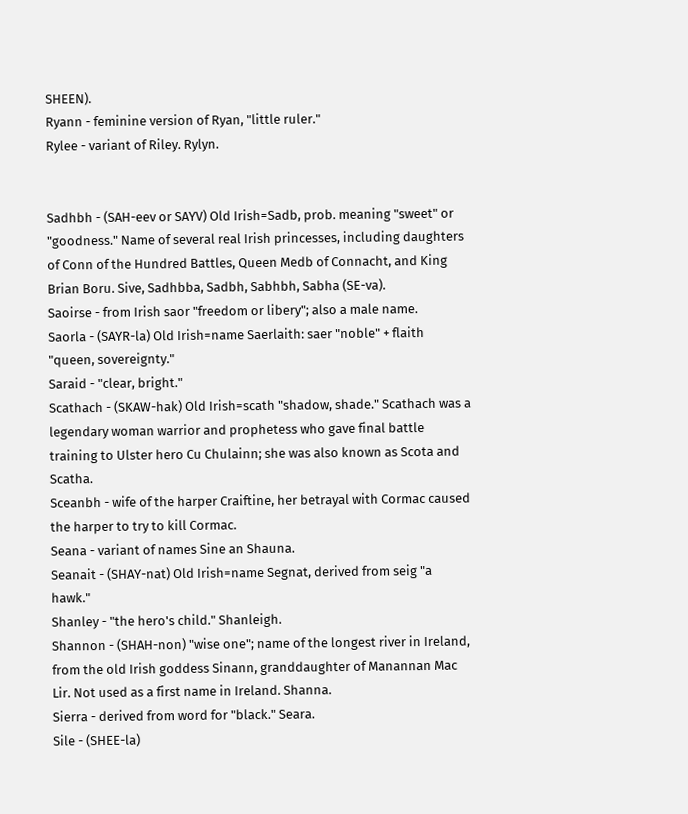SHEEN).
Ryann - feminine version of Ryan, "little ruler."
Rylee - variant of Riley. Rylyn.


Sadhbh - (SAH-eev or SAYV) Old Irish=Sadb, prob. meaning "sweet" or "goodness." Name of several real Irish princesses, including daughters of Conn of the Hundred Battles, Queen Medb of Connacht, and King Brian Boru. Sive, Sadhbba, Sadbh, Sabhbh, Sabha (SE-va).
Saoirse - from Irish saor "freedom or libery"; also a male name.
Saorla - (SAYR-la) Old Irish=name Saerlaith: saer "noble" + flaith "queen, sovereignty."
Saraid - "clear, bright."
Scathach - (SKAW-hak) Old Irish=scath "shadow, shade." Scathach was a legendary woman warrior and prophetess who gave final battle training to Ulster hero Cu Chulainn; she was also known as Scota and Scatha.
Sceanbh - wife of the harper Craiftine, her betrayal with Cormac caused the harper to try to kill Cormac.
Seana - variant of names Sine an Shauna.
Seanait - (SHAY-nat) Old Irish=name Segnat, derived from seig "a hawk."
Shanley - "the hero's child." Shanleigh.
Shannon - (SHAH-non) "wise one"; name of the longest river in Ireland, from the old Irish goddess Sinann, granddaughter of Manannan Mac Lir. Not used as a first name in Ireland. Shanna.
Sierra - derived from word for "black." Seara.
Sile - (SHEE-la)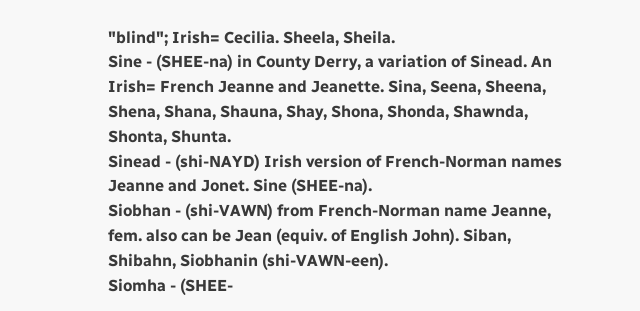"blind"; Irish= Cecilia. Sheela, Sheila.
Sine - (SHEE-na) in County Derry, a variation of Sinead. An Irish= French Jeanne and Jeanette. Sina, Seena, Sheena, Shena, Shana, Shauna, Shay, Shona, Shonda, Shawnda, Shonta, Shunta.
Sinead - (shi-NAYD) Irish version of French-Norman names Jeanne and Jonet. Sine (SHEE-na).
Siobhan - (shi-VAWN) from French-Norman name Jeanne, fem. also can be Jean (equiv. of English John). Siban, Shibahn, Siobhanin (shi-VAWN-een).
Siomha - (SHEE-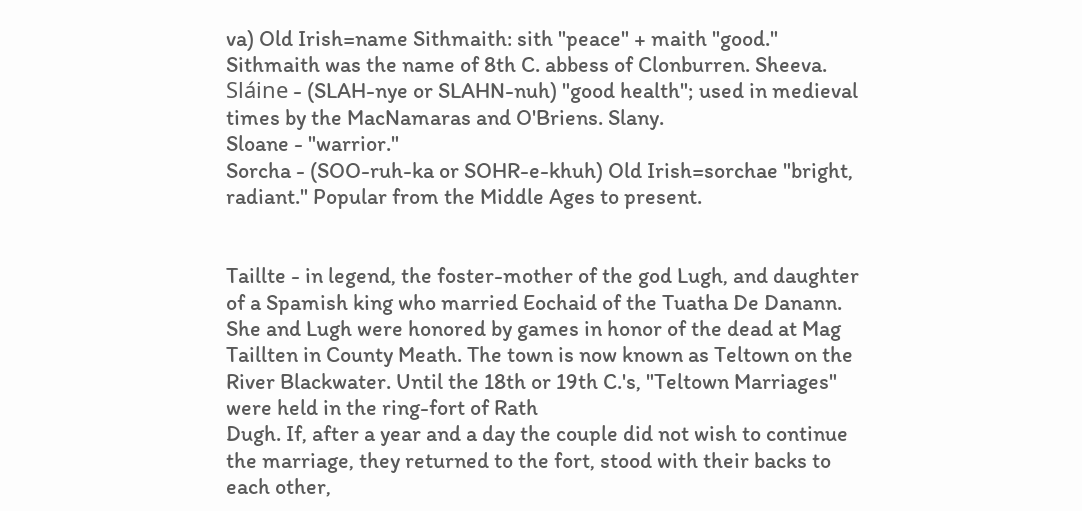va) Old Irish=name Sithmaith: sith "peace" + maith "good." Sithmaith was the name of 8th C. abbess of Clonburren. Sheeva.
Sláine - (SLAH-nye or SLAHN-nuh) "good health"; used in medieval times by the MacNamaras and O'Briens. Slany.
Sloane - "warrior."
Sorcha - (SOO-ruh-ka or SOHR-e-khuh) Old Irish=sorchae "bright, radiant." Popular from the Middle Ages to present.


Taillte - in legend, the foster-mother of the god Lugh, and daughter of a Spamish king who married Eochaid of the Tuatha De Danann. She and Lugh were honored by games in honor of the dead at Mag Taillten in County Meath. The town is now known as Teltown on the River Blackwater. Until the 18th or 19th C.'s, "Teltown Marriages" were held in the ring-fort of Rath
Dugh. If, after a year and a day the couple did not wish to continue the marriage, they returned to the fort, stood with their backs to each other,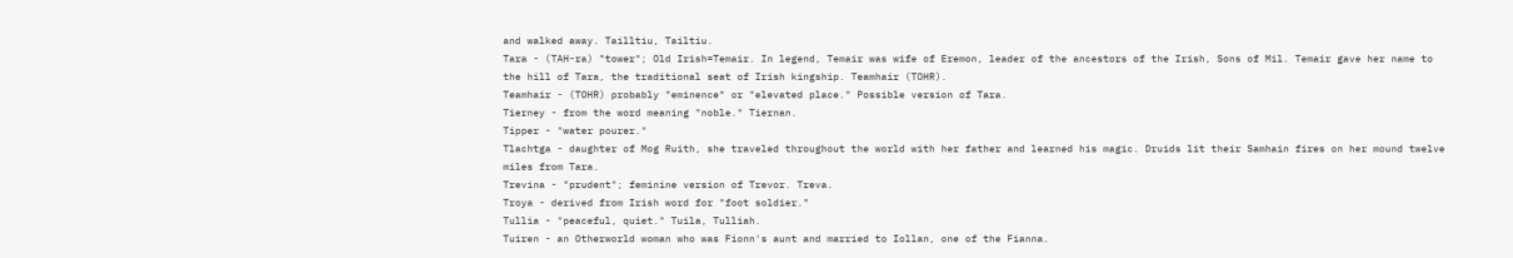and walked away. Tailltiu, Tailtiu.
Tara - (TAH-ra) "tower"; Old Irish=Temair. In legend, Temair was wife of Eremon, leader of the ancestors of the Irish, Sons of Mil. Temair gave her name to the hill of Tara, the traditional seat of Irish kingship. Teamhair (TOHR).
Teamhair - (TOHR) probably "eminence" or "elevated place." Possible version of Tara.
Tierney - from the word meaning "noble." Tiernan.
Tipper - "water pourer."
Tlachtga - daughter of Mog Ruith, she traveled throughout the world with her father and learned his magic. Druids lit their Samhain fires on her mound twelve miles from Tara.
Trevina - "prudent"; feminine version of Trevor. Treva.
Troya - derived from Irish word for "foot soldier."
Tullia - "peaceful, quiet." Tuila, Tulliah.
Tuiren - an Otherworld woman who was Fionn's aunt and married to Iollan, one of the Fianna.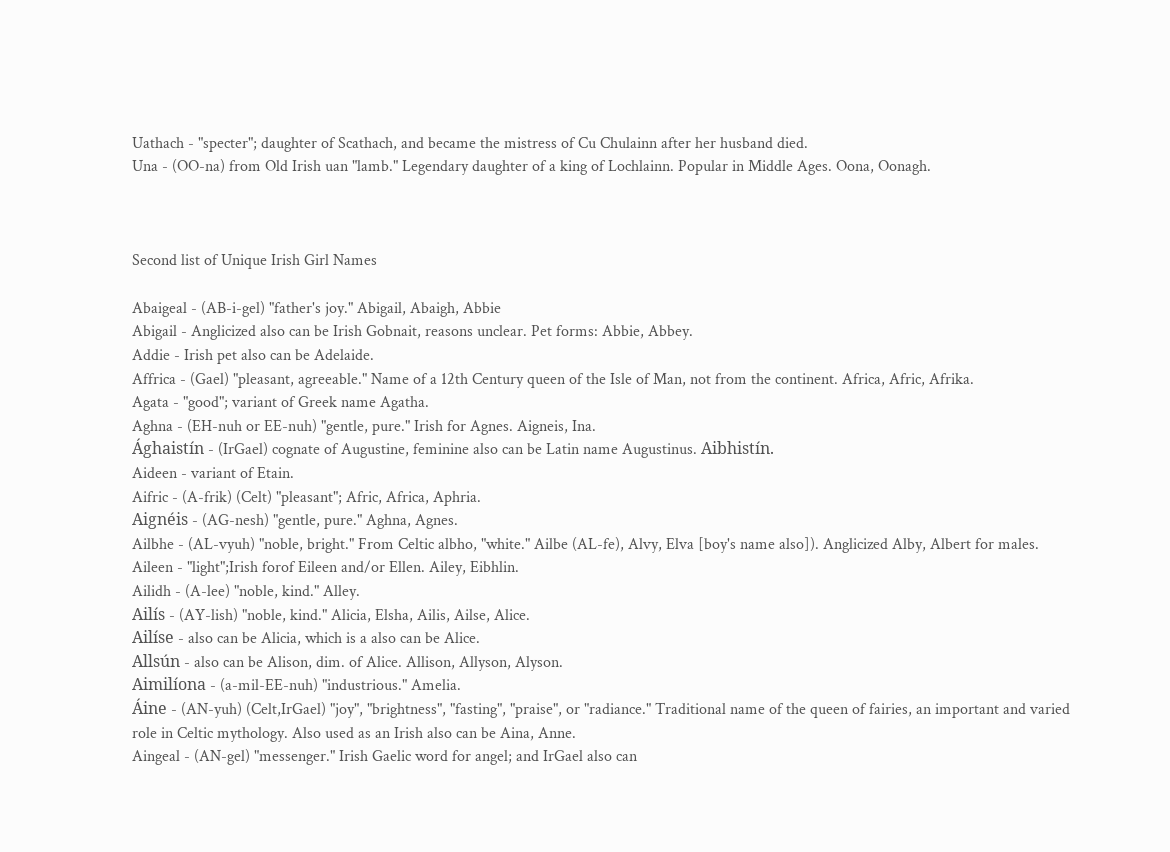Uathach - "specter"; daughter of Scathach, and became the mistress of Cu Chulainn after her husband died.
Una - (OO-na) from Old Irish uan "lamb." Legendary daughter of a king of Lochlainn. Popular in Middle Ages. Oona, Oonagh.



Second list of Unique Irish Girl Names

Abaigeal - (AB-i-gel) "father's joy." Abigail, Abaigh, Abbie
Abigail - Anglicized also can be Irish Gobnait, reasons unclear. Pet forms: Abbie, Abbey.
Addie - Irish pet also can be Adelaide.
Affrica - (Gael) "pleasant, agreeable." Name of a 12th Century queen of the Isle of Man, not from the continent. Africa, Afric, Afrika.
Agata - "good"; variant of Greek name Agatha.
Aghna - (EH-nuh or EE-nuh) "gentle, pure." Irish for Agnes. Aigneis, Ina.
Ághaistín - (IrGael) cognate of Augustine, feminine also can be Latin name Augustinus. Aibhistín.
Aideen - variant of Etain.
Aifric - (A-frik) (Celt) "pleasant"; Afric, Africa, Aphria.
Aignéis - (AG-nesh) "gentle, pure." Aghna, Agnes.
Ailbhe - (AL-vyuh) "noble, bright." From Celtic albho, "white." Ailbe (AL-fe), Alvy, Elva [boy's name also]). Anglicized Alby, Albert for males.
Aileen - "light";Irish forof Eileen and/or Ellen. Ailey, Eibhlin.
Ailidh - (A-lee) "noble, kind." Alley.
Ailís - (AY-lish) "noble, kind." Alicia, Elsha, Ailis, Ailse, Alice.
Ailíse - also can be Alicia, which is a also can be Alice.
Allsún - also can be Alison, dim. of Alice. Allison, Allyson, Alyson.
Aimilíona - (a-mil-EE-nuh) "industrious." Amelia.
Áine - (AN-yuh) (Celt,IrGael) "joy", "brightness", "fasting", "praise", or "radiance." Traditional name of the queen of fairies, an important and varied role in Celtic mythology. Also used as an Irish also can be Aina, Anne.
Aingeal - (AN-gel) "messenger." Irish Gaelic word for angel; and IrGael also can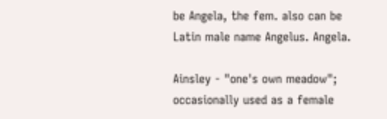be Angela, the fem. also can be Latin male name Angelus. Angela.

Ainsley - "one's own meadow"; occasionally used as a female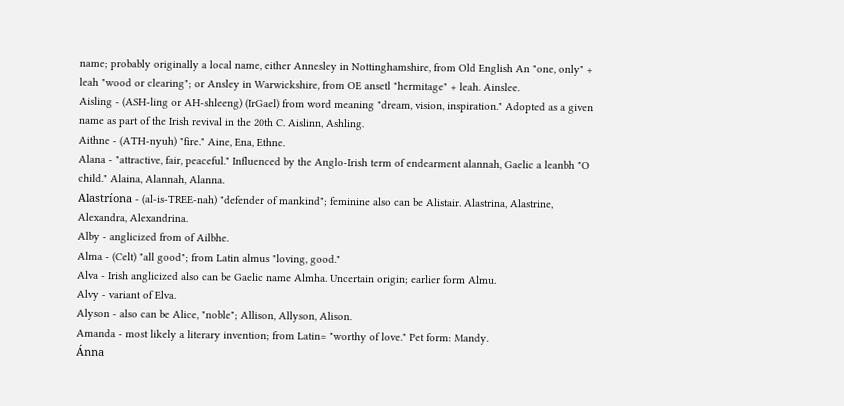name; probably originally a local name, either Annesley in Nottinghamshire, from Old English An "one, only" + leah "wood or clearing"; or Ansley in Warwickshire, from OE ansetl "hermitage" + leah. Ainslee.
Aisling - (ASH-ling or AH-shleeng) (IrGael) from word meaning "dream, vision, inspiration." Adopted as a given name as part of the Irish revival in the 20th C. Aislinn, Ashling.
Aithne - (ATH-nyuh) "fire." Aine, Ena, Ethne.
Alana - "attractive, fair, peaceful." Influenced by the Anglo-Irish term of endearment alannah, Gaelic a leanbh "O child." Alaina, Alannah, Alanna.
Alastríona - (al-is-TREE-nah) "defender of mankind"; feminine also can be Alistair. Alastrina, Alastrine, Alexandra, Alexandrina.
Alby - anglicized from of Ailbhe.
Alma - (Celt) "all good"; from Latin almus "loving, good."
Alva - Irish anglicized also can be Gaelic name Almha. Uncertain origin; earlier form Almu.
Alvy - variant of Elva.
Alyson - also can be Alice, "noble"; Allison, Allyson, Alison.
Amanda - most likely a literary invention; from Latin= "worthy of love." Pet form: Mandy.
Ánna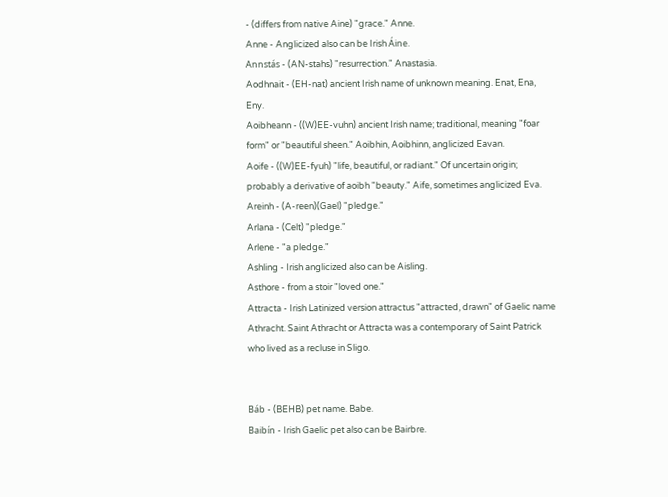- (differs from native Aine) "grace." Anne.
Anne - Anglicized also can be Irish Áine.
Annstás - (AN-stahs) "resurrection." Anastasia.
Aodhnait - (EH-nat) ancient Irish name of unknown meaning. Enat, Ena, Eny.
Aoibheann - ((W)EE-vuhn) ancient Irish name; traditional, meaning "foar form" or "beautiful sheen." Aoibhin, Aoibhinn, anglicized Eavan.
Aoife - ((W)EE-fyuh) "life, beautiful, or radiant." Of uncertain origin; probably a derivative of aoibh "beauty." Aife, sometimes anglicized Eva.
Areinh - (A-reen)(Gael) "pledge."
Arlana - (Celt) "pledge."
Arlene - "a pledge."
Ashling - Irish anglicized also can be Aisling.
Asthore - from a stoir "loved one."
Attracta - Irish Latinized version attractus "attracted, drawn" of Gaelic name Athracht. Saint Athracht or Attracta was a contemporary of Saint Patrick who lived as a recluse in Sligo.


Báb - (BEHB) pet name. Babe.
Baibín - Irish Gaelic pet also can be Bairbre.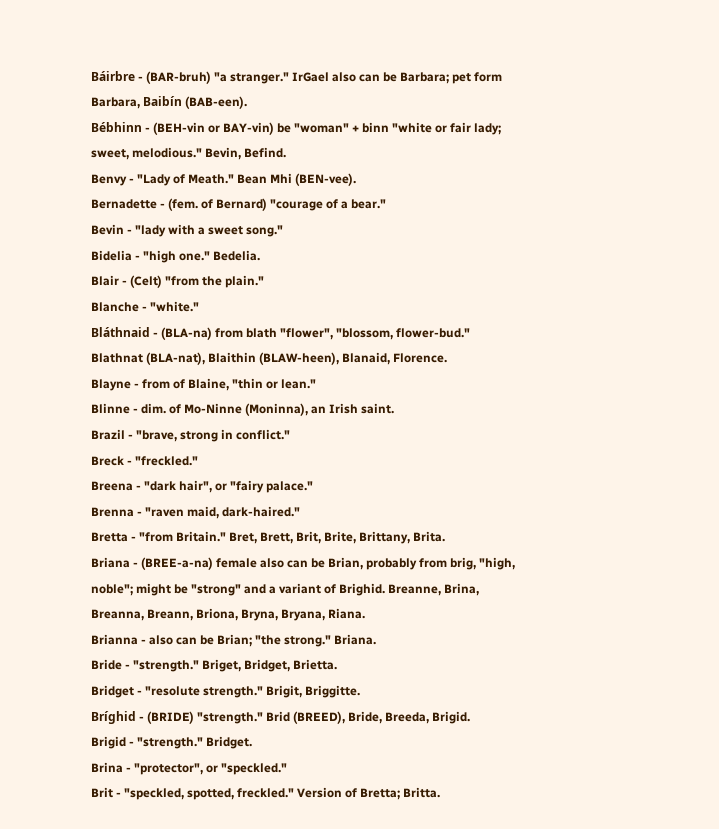Báirbre - (BAR-bruh) "a stranger." IrGael also can be Barbara; pet form Barbara, Baibín (BAB-een).
Bébhinn - (BEH-vin or BAY-vin) be "woman" + binn "white or fair lady; sweet, melodious." Bevin, Befind.
Benvy - "Lady of Meath." Bean Mhi (BEN-vee).
Bernadette - (fem. of Bernard) "courage of a bear."
Bevin - "lady with a sweet song."
Bidelia - "high one." Bedelia.
Blair - (Celt) "from the plain."
Blanche - "white."
Bláthnaid - (BLA-na) from blath "flower", "blossom, flower-bud." Blathnat (BLA-nat), Blaithin (BLAW-heen), Blanaid, Florence.
Blayne - from of Blaine, "thin or lean."
Blinne - dim. of Mo-Ninne (Moninna), an Irish saint.
Brazil - "brave, strong in conflict."
Breck - "freckled."
Breena - "dark hair", or "fairy palace."
Brenna - "raven maid, dark-haired."
Bretta - "from Britain." Bret, Brett, Brit, Brite, Brittany, Brita.
Briana - (BREE-a-na) female also can be Brian, probably from brig, "high, noble"; might be "strong" and a variant of Brighid. Breanne, Brina, Breanna, Breann, Briona, Bryna, Bryana, Riana.
Brianna - also can be Brian; "the strong." Briana.
Bride - "strength." Briget, Bridget, Brietta.
Bridget - "resolute strength." Brigit, Briggitte.
Bríghid - (BRIDE) "strength." Brid (BREED), Bride, Breeda, Brigid.
Brigid - "strength." Bridget.
Brina - "protector", or "speckled."
Brit - "speckled, spotted, freckled." Version of Bretta; Britta.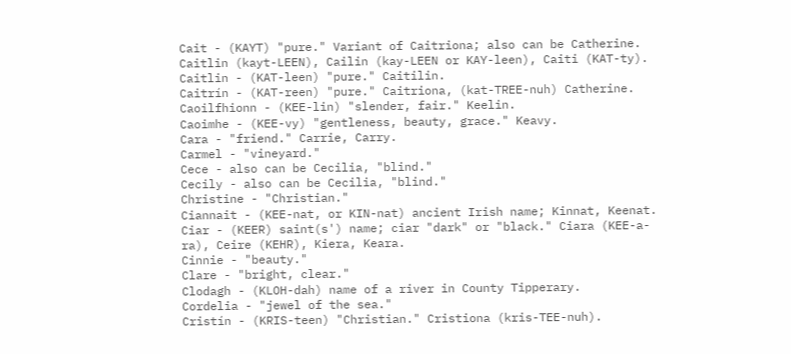Cait - (KAYT) "pure." Variant of Caitriona; also can be Catherine. Caitlin (kayt-LEEN), Cailin (kay-LEEN or KAY-leen), Caiti (KAT-ty).
Caitlin - (KAT-leen) "pure." Caitilin.
Caitrín - (KAT-reen) "pure." Caitriona, (kat-TREE-nuh) Catherine.
Caoilfhionn - (KEE-lin) "slender, fair." Keelin.
Caoimhe - (KEE-vy) "gentleness, beauty, grace." Keavy.
Cara - "friend." Carrie, Carry.
Carmel - "vineyard."
Cece - also can be Cecilia, "blind."
Cecily - also can be Cecilia, "blind."
Christine - "Christian."
Ciannait - (KEE-nat, or KIN-nat) ancient Irish name; Kinnat, Keenat.
Ciar - (KEER) saint(s') name; ciar "dark" or "black." Ciara (KEE-a-ra), Ceire (KEHR), Kiera, Keara.
Cinnie - "beauty."
Clare - "bright, clear."
Clodagh - (KLOH-dah) name of a river in County Tipperary.
Cordelia - "jewel of the sea."
Cristín - (KRIS-teen) "Christian." Cristiona (kris-TEE-nuh).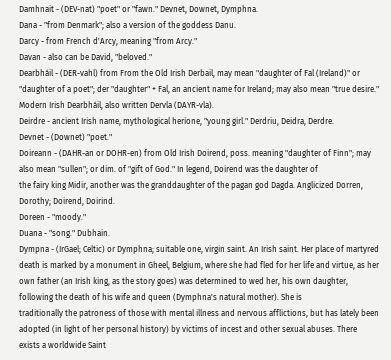Damhnait - (DEV-nat) "poet" or "fawn." Devnet, Downet, Dymphna.
Dana - "from Denmark"; also a version of the goddess Danu.
Darcy - from French d'Arcy, meaning "from Arcy."
Davan - also can be David, "beloved."
Dearbháil - (DER-vahl) from From the Old Irish Derbail, may mean "daughter of Fal (Ireland)" or "daughter of a poet"; der "daughter" + Fal, an ancient name for Ireland; may also mean "true desire." Modern Irish Dearbháil, also written Dervla (DAYR-vla).
Deirdre - ancient Irish name, mythological herione, "young girl." Derdriu, Deidra, Derdre.
Devnet - (Downet) "poet."
Doireann - (DAHR-an or DOHR-en) from Old Irish Doirend, poss. meaning "daughter of Finn"; may also mean "sullen"; or dim. of "gift of God." In legend, Doirend was the daughter of
the fairy king Midir, another was the granddaughter of the pagan god Dagda. Anglicized Dorren, Dorothy; Doirend, Doirind.
Doreen - "moody."
Duana - "song." Dubhain.
Dympna - (IrGael; Celtic) or Dymphna; suitable one, virgin saint. An Irish saint. Her place of martyred death is marked by a monument in Gheel, Belgium, where she had fled for her life and virtue, as her own father (an Irish king, as the story goes) was determined to wed her, his own daughter, following the death of his wife and queen (Dymphna's natural mother). She is
traditionally the patroness of those with mental illness and nervous afflictions, but has lately been adopted (in light of her personal history) by victims of incest and other sexual abuses. There exists a worldwide Saint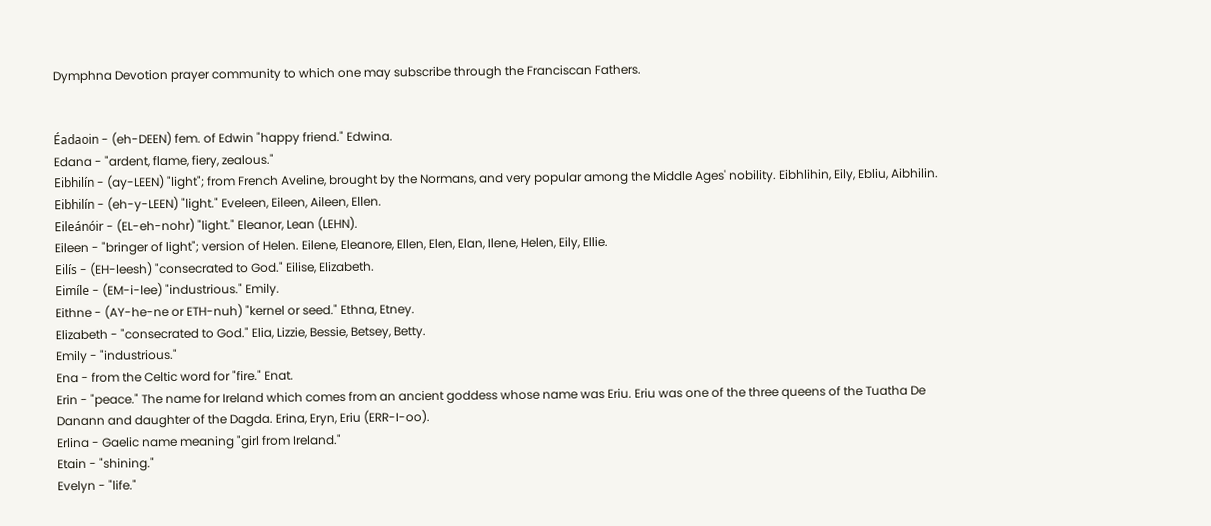Dymphna Devotion prayer community to which one may subscribe through the Franciscan Fathers.


Éadaoin - (eh-DEEN) fem. of Edwin "happy friend." Edwina.
Edana - "ardent, flame, fiery, zealous."
Eibhilín - (ay-LEEN) "light"; from French Aveline, brought by the Normans, and very popular among the Middle Ages' nobility. Eibhlihin, Eily, Ebliu, Aibhilin.
Eibhilín - (eh-y-LEEN) "light." Eveleen, Eileen, Aileen, Ellen.
Eileánóir - (EL-eh-nohr) "light." Eleanor, Lean (LEHN).
Eileen - "bringer of light"; version of Helen. Eilene, Eleanore, Ellen, Elen, Elan, Ilene, Helen, Eily, Ellie.
Eilís - (EH-leesh) "consecrated to God." Eilise, Elizabeth.
Eimíle - (EM-i-lee) "industrious." Emily.
Eithne - (AY-he-ne or ETH-nuh) "kernel or seed." Ethna, Etney.
Elizabeth - "consecrated to God." Elia, Lizzie, Bessie, Betsey, Betty.
Emily - "industrious."
Ena - from the Celtic word for "fire." Enat.
Erin - "peace." The name for Ireland which comes from an ancient goddess whose name was Eriu. Eriu was one of the three queens of the Tuatha De Danann and daughter of the Dagda. Erina, Eryn, Eriu (ERR-I-oo).
Erlina - Gaelic name meaning "girl from Ireland."
Etain - "shining."
Evelyn - "life."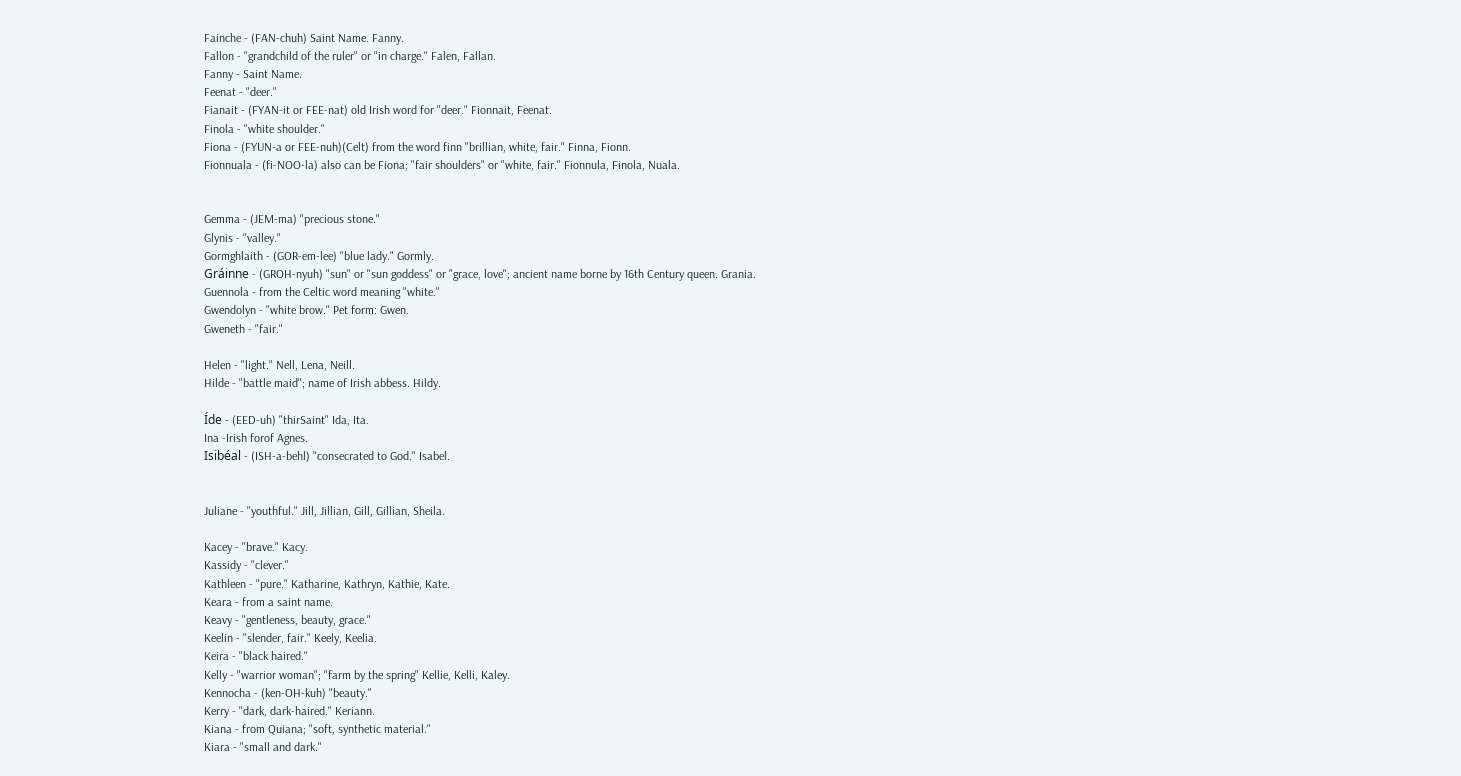Fainche - (FAN-chuh) Saint Name. Fanny.
Fallon - "grandchild of the ruler" or "in charge." Falen, Fallan.
Fanny - Saint Name.
Feenat - "deer."
Fianait - (FYAN-it or FEE-nat) old Irish word for "deer." Fionnait, Feenat.
Finola - "white shoulder."
Fiona - (FYUN-a or FEE-nuh)(Celt) from the word finn "brillian, white, fair." Finna, Fionn.
Fionnuala - (fi-NOO-la) also can be Fiona; "fair shoulders" or "white, fair." Fionnula, Finola, Nuala.


Gemma - (JEM-ma) "precious stone."
Glynis - "valley."
Gormghlaith - (GOR-em-lee) "blue lady." Gormly.
Gráinne - (GROH-nyuh) "sun" or "sun goddess" or "grace, love"; ancient name borne by 16th Century queen. Grania.
Guennola - from the Celtic word meaning "white."
Gwendolyn - "white brow." Pet form: Gwen.
Gweneth - "fair."

Helen - "light." Nell, Lena, Neill.
Hilde - "battle maid"; name of Irish abbess. Hildy.

Íde - (EED-uh) "thirSaint" Ida, Ita.
Ina -Irish forof Agnes.
Isibéal - (ISH-a-behl) "consecrated to God." Isabel.


Juliane - "youthful." Jill, Jillian, Gill, Gillian, Sheila.

Kacey - "brave." Kacy.
Kassidy - "clever."
Kathleen - "pure." Katharine, Kathryn, Kathie, Kate.
Keara - from a saint name.
Keavy - "gentleness, beauty, grace."
Keelin - "slender, fair." Keely, Keelia.
Keira - "black haired."
Kelly - "warrior woman"; "farm by the spring" Kellie, Kelli, Kaley.
Kennocha - (ken-OH-kuh) "beauty."
Kerry - "dark, dark-haired." Keriann.
Kiana - from Quiana; "soft, synthetic material."
Kiara - "small and dark."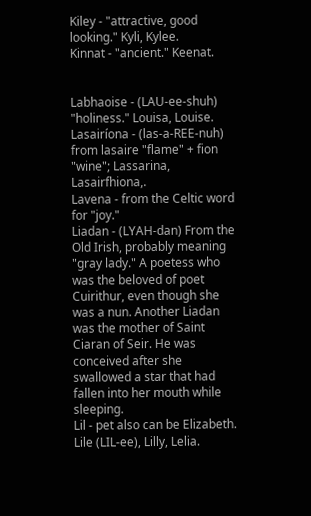Kiley - "attractive, good looking." Kyli, Kylee.
Kinnat - "ancient." Keenat.


Labhaoise - (LAU-ee-shuh) "holiness." Louisa, Louise.
Lasairíona - (las-a-REE-nuh) from lasaire "flame" + fion "wine"; Lassarina, Lasairfhiona,.
Lavena - from the Celtic word for "joy."
Liadan - (LYAH-dan) From the Old Irish, probably meaning "gray lady." A poetess who was the beloved of poet Cuirithur, even though she was a nun. Another Liadan was the mother of Saint Ciaran of Seir. He was conceived after she swallowed a star that had fallen into her mouth while sleeping.
Lil - pet also can be Elizabeth. Lile (LIL-ee), Lilly, Lelia.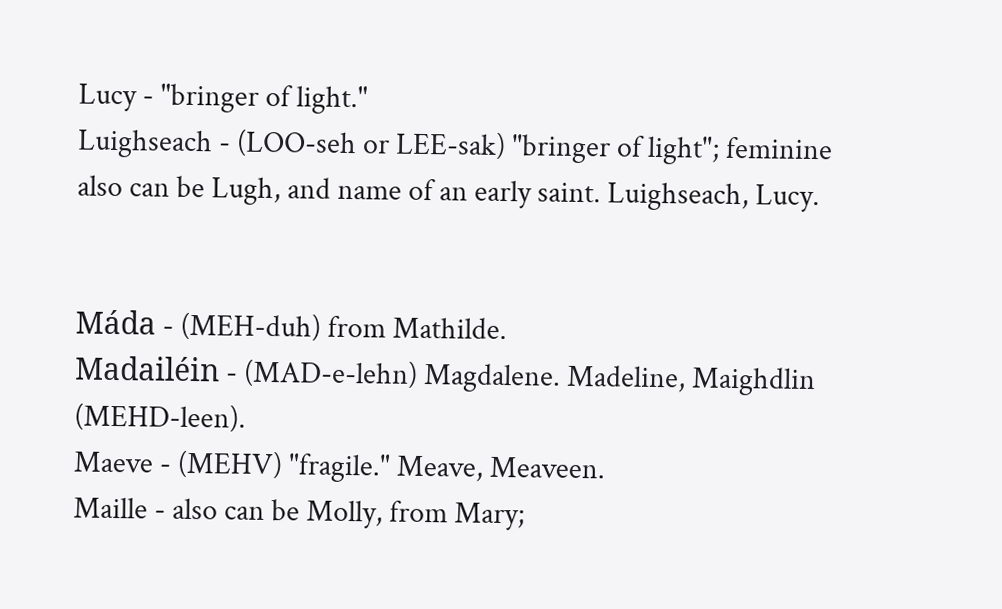Lucy - "bringer of light."
Luighseach - (LOO-seh or LEE-sak) "bringer of light"; feminine also can be Lugh, and name of an early saint. Luighseach, Lucy.


Máda - (MEH-duh) from Mathilde.
Madailéin - (MAD-e-lehn) Magdalene. Madeline, Maighdlin (MEHD-leen).
Maeve - (MEHV) "fragile." Meave, Meaveen.
Maille - also can be Molly, from Mary;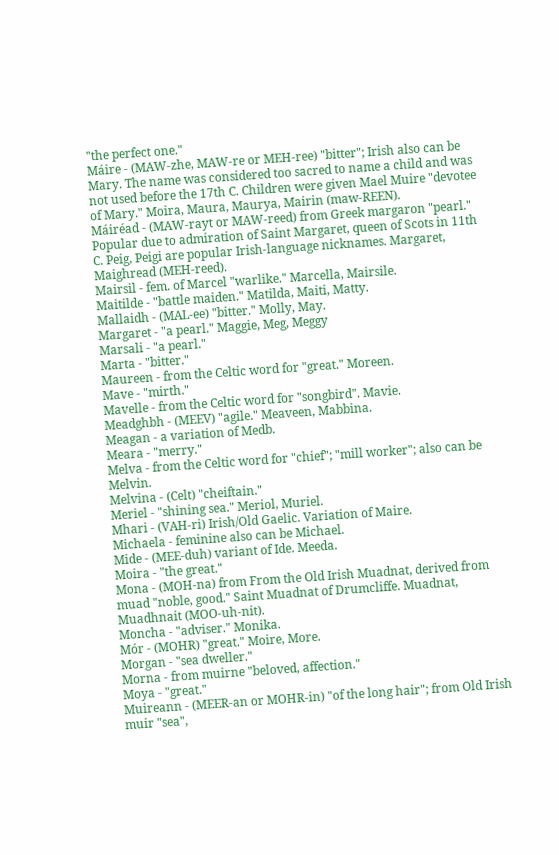"the perfect one."
Máire - (MAW-zhe, MAW-re or MEH-ree) "bitter"; Irish also can be Mary. The name was considered too sacred to name a child and was not used before the 17th C. Children were given Mael Muire "devotee of Mary." Moira, Maura, Maurya, Mairin (maw-REEN).
Máiréad - (MAW-rayt or MAW-reed) from Greek margaron "pearl." Popular due to admiration of Saint Margaret, queen of Scots in 11th C. Peig, Peigi are popular Irish-language nicknames. Margaret, Maighread (MEH-reed).
Mairsil - fem. of Marcel "warlike." Marcella, Mairsile.
Maitilde - "battle maiden." Matilda, Maiti, Matty.
Mallaidh - (MAL-ee) "bitter." Molly, May.
Margaret - "a pearl." Maggie, Meg, Meggy
Marsali - "a pearl."
Marta - "bitter."
Maureen - from the Celtic word for "great." Moreen.
Mave - "mirth."
Mavelle - from the Celtic word for "songbird". Mavie.
Meadghbh - (MEEV) "agile." Meaveen, Mabbina.
Meagan - a variation of Medb.
Meara - "merry."
Melva - from the Celtic word for "chief"; "mill worker"; also can be Melvin.
Melvina - (Celt) "cheiftain."
Meriel - "shining sea." Meriol, Muriel.
Mhari - (VAH-ri) Irish/Old Gaelic. Variation of Maire.
Michaela - feminine also can be Michael.
Mide - (MEE-duh) variant of Ide. Meeda.
Moira - "the great."
Mona - (MOH-na) from From the Old Irish Muadnat, derived from muad "noble, good." Saint Muadnat of Drumcliffe. Muadnat, Muadhnait (MOO-uh-nit).
Moncha - "adviser." Monika.
Mór - (MOHR) "great." Moire, More.
Morgan - "sea dweller."
Morna - from muirne "beloved, affection."
Moya - "great."
Muireann - (MEER-an or MOHR-in) "of the long hair"; from Old Irish muir "sea",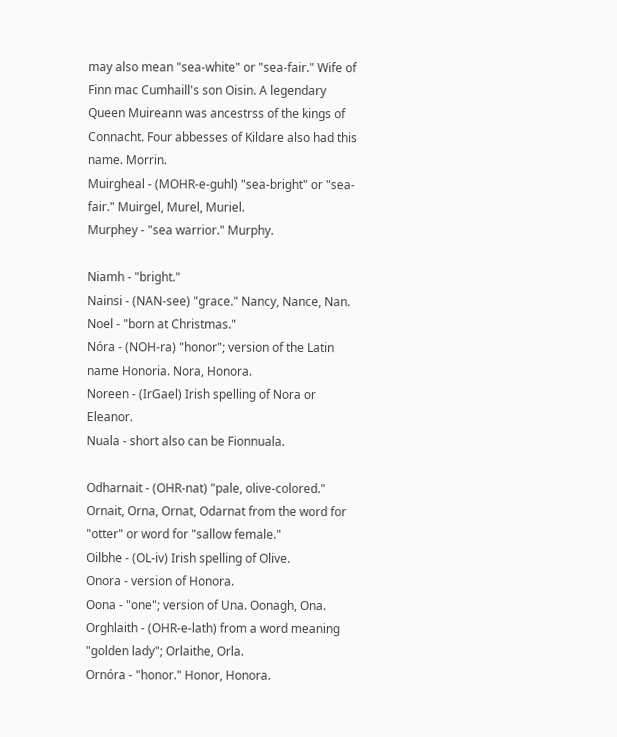may also mean "sea-white" or "sea-fair." Wife of Finn mac Cumhaill's son Oisin. A legendary Queen Muireann was ancestrss of the kings of Connacht. Four abbesses of Kildare also had this name. Morrin.
Muirgheal - (MOHR-e-guhl) "sea-bright" or "sea-fair." Muirgel, Murel, Muriel.
Murphey - "sea warrior." Murphy.

Niamh - "bright."
Nainsi - (NAN-see) "grace." Nancy, Nance, Nan.
Noel - "born at Christmas."
Nóra - (NOH-ra) "honor"; version of the Latin name Honoria. Nora, Honora.
Noreen - (IrGael) Irish spelling of Nora or Eleanor.
Nuala - short also can be Fionnuala.

Odharnait - (OHR-nat) "pale, olive-colored." Ornait, Orna, Ornat, Odarnat from the word for "otter" or word for "sallow female."
Oilbhe - (OL-iv) Irish spelling of Olive.
Onora - version of Honora.
Oona - "one"; version of Una. Oonagh, Ona.
Orghlaith - (OHR-e-lath) from a word meaning "golden lady"; Orlaithe, Orla.
Ornóra - "honor." Honor, Honora.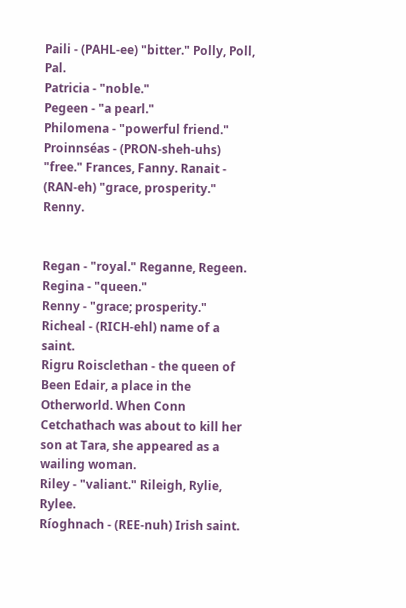Paili - (PAHL-ee) "bitter." Polly, Poll, Pal.
Patricia - "noble."
Pegeen - "a pearl."
Philomena - "powerful friend."
Proinnséas - (PRON-sheh-uhs) "free." Frances, Fanny. Ranait - (RAN-eh) "grace, prosperity." Renny.


Regan - "royal." Reganne, Regeen.
Regina - "queen."
Renny - "grace; prosperity."
Richeal - (RICH-ehl) name of a saint.
Rigru Roisclethan - the queen of Been Edair, a place in the Otherworld. When Conn Cetchathach was about to kill her son at Tara, she appeared as a wailing woman.
Riley - "valiant." Rileigh, Rylie, Rylee.
Ríoghnach - (REE-nuh) Irish saint.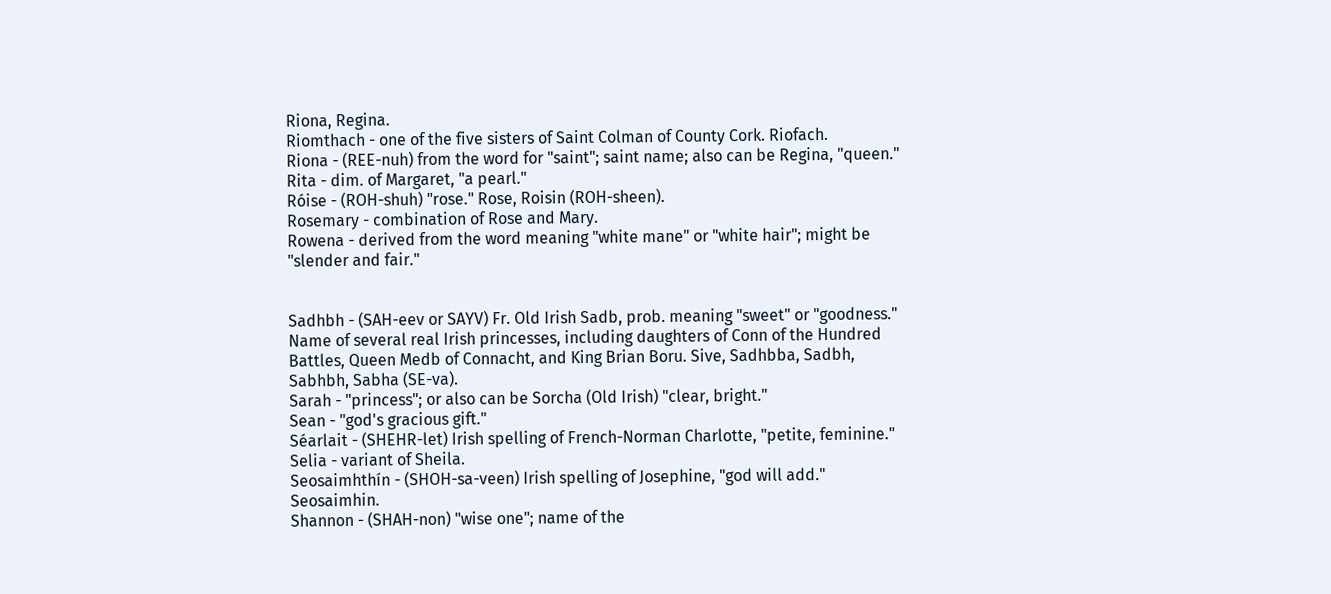Riona, Regina.
Riomthach - one of the five sisters of Saint Colman of County Cork. Riofach.
Riona - (REE-nuh) from the word for "saint"; saint name; also can be Regina, "queen."
Rita - dim. of Margaret, "a pearl."
Róise - (ROH-shuh) "rose." Rose, Roisin (ROH-sheen).
Rosemary - combination of Rose and Mary.
Rowena - derived from the word meaning "white mane" or "white hair"; might be "slender and fair."


Sadhbh - (SAH-eev or SAYV) Fr. Old Irish Sadb, prob. meaning "sweet" or "goodness." Name of several real Irish princesses, including daughters of Conn of the Hundred Battles, Queen Medb of Connacht, and King Brian Boru. Sive, Sadhbba, Sadbh, Sabhbh, Sabha (SE-va).
Sarah - "princess"; or also can be Sorcha (Old Irish) "clear, bright."
Sean - "god's gracious gift."
Séarlait - (SHEHR-let) Irish spelling of French-Norman Charlotte, "petite, feminine."
Selia - variant of Sheila.
Seosaimhthín - (SHOH-sa-veen) Irish spelling of Josephine, "god will add." Seosaimhin.
Shannon - (SHAH-non) "wise one"; name of the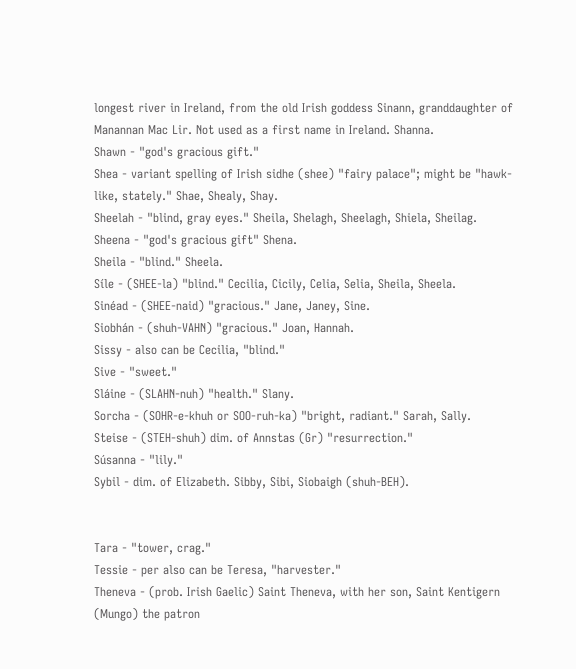longest river in Ireland, from the old Irish goddess Sinann, granddaughter of Manannan Mac Lir. Not used as a first name in Ireland. Shanna.
Shawn - "god's gracious gift."
Shea - variant spelling of Irish sidhe (shee) "fairy palace"; might be "hawk-like, stately." Shae, Shealy, Shay.
Sheelah - "blind, gray eyes." Sheila, Shelagh, Sheelagh, Shiela, Sheilag.
Sheena - "god's gracious gift" Shena.
Sheila - "blind." Sheela.
Síle - (SHEE-la) "blind." Cecilia, Cicily, Celia, Selia, Sheila, Sheela.
Sinéad - (SHEE-naid) "gracious." Jane, Janey, Sine.
Siobhán - (shuh-VAHN) "gracious." Joan, Hannah.
Sissy - also can be Cecilia, "blind."
Sive - "sweet."
Sláine - (SLAHN-nuh) "health." Slany.
Sorcha - (SOHR-e-khuh or SOO-ruh-ka) "bright, radiant." Sarah, Sally.
Steise - (STEH-shuh) dim. of Annstas (Gr) "resurrection."
Súsanna - "lily."
Sybil - dim. of Elizabeth. Sibby, Sibi, Siobaigh (shuh-BEH).


Tara - "tower, crag."
Tessie - per also can be Teresa, "harvester."
Theneva - (prob. Irish Gaelic) Saint Theneva, with her son, Saint Kentigern (Mungo) the patron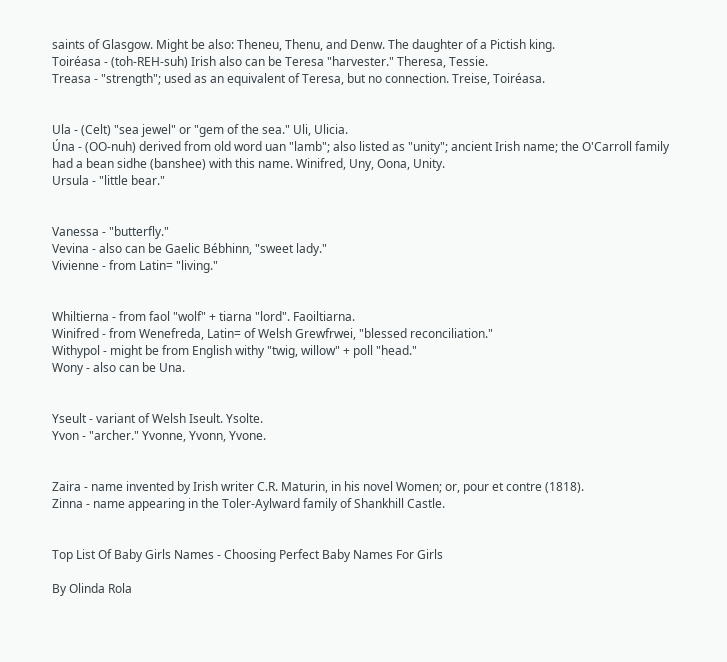saints of Glasgow. Might be also: Theneu, Thenu, and Denw. The daughter of a Pictish king.
Toiréasa - (toh-REH-suh) Irish also can be Teresa "harvester." Theresa, Tessie.
Treasa - "strength"; used as an equivalent of Teresa, but no connection. Treise, Toiréasa.


Ula - (Celt) "sea jewel" or "gem of the sea." Uli, Ulicia.
Úna - (OO-nuh) derived from old word uan "lamb"; also listed as "unity"; ancient Irish name; the O'Carroll family had a bean sidhe (banshee) with this name. Winifred, Uny, Oona, Unity.
Ursula - "little bear."


Vanessa - "butterfly."
Vevina - also can be Gaelic Bébhinn, "sweet lady."
Vivienne - from Latin= "living."


Whiltierna - from faol "wolf" + tiarna "lord". Faoiltiarna.
Winifred - from Wenefreda, Latin= of Welsh Grewfrwei, "blessed reconciliation."
Withypol - might be from English withy "twig, willow" + poll "head."
Wony - also can be Una.


Yseult - variant of Welsh Iseult. Ysolte.
Yvon - "archer." Yvonne, Yvonn, Yvone.


Zaira - name invented by Irish writer C.R. Maturin, in his novel Women; or, pour et contre (1818).
Zinna - name appearing in the Toler-Aylward family of Shankhill Castle.


Top List Of Baby Girls Names - Choosing Perfect Baby Names For Girls

By Olinda Rola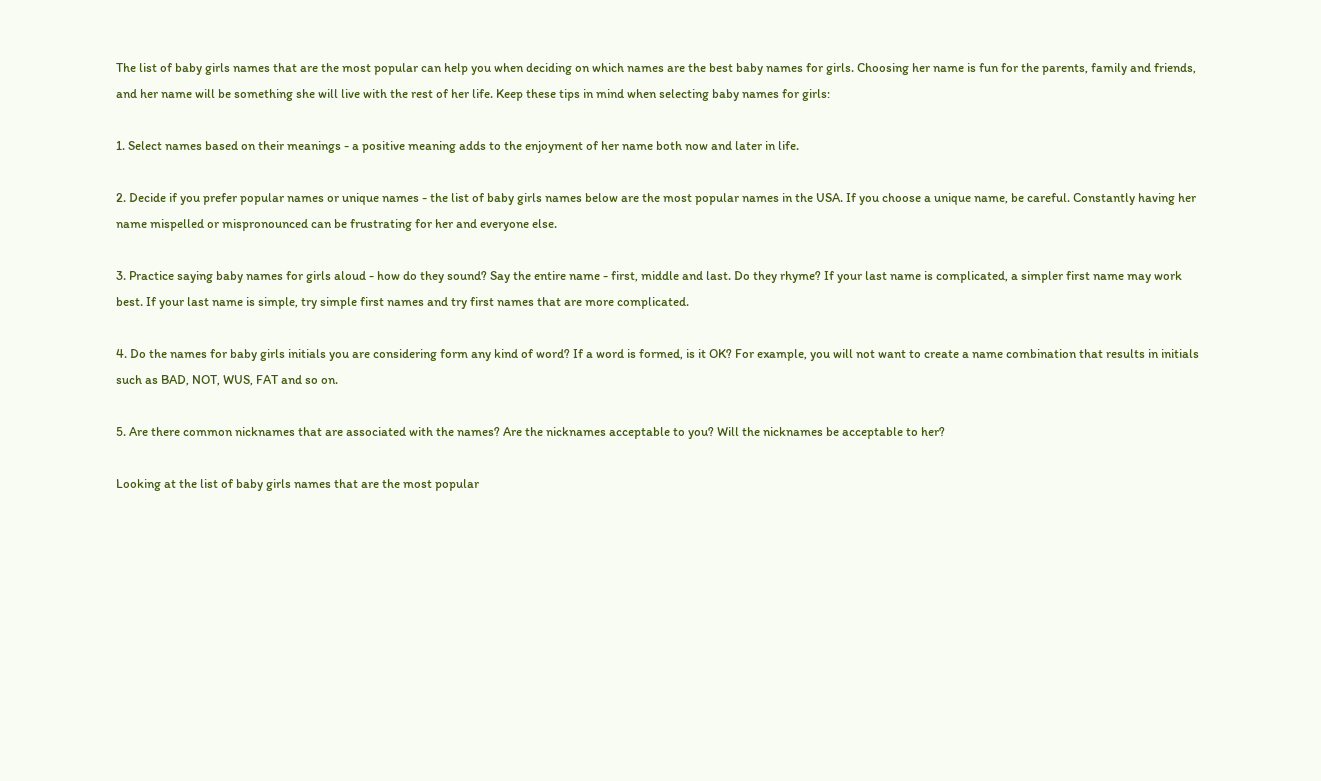The list of baby girls names that are the most popular can help you when deciding on which names are the best baby names for girls. Choosing her name is fun for the parents, family and friends, and her name will be something she will live with the rest of her life. Keep these tips in mind when selecting baby names for girls:

1. Select names based on their meanings - a positive meaning adds to the enjoyment of her name both now and later in life.

2. Decide if you prefer popular names or unique names - the list of baby girls names below are the most popular names in the USA. If you choose a unique name, be careful. Constantly having her name mispelled or mispronounced can be frustrating for her and everyone else.

3. Practice saying baby names for girls aloud - how do they sound? Say the entire name - first, middle and last. Do they rhyme? If your last name is complicated, a simpler first name may work best. If your last name is simple, try simple first names and try first names that are more complicated.

4. Do the names for baby girls initials you are considering form any kind of word? If a word is formed, is it OK? For example, you will not want to create a name combination that results in initials such as BAD, NOT, WUS, FAT and so on.

5. Are there common nicknames that are associated with the names? Are the nicknames acceptable to you? Will the nicknames be acceptable to her?

Looking at the list of baby girls names that are the most popular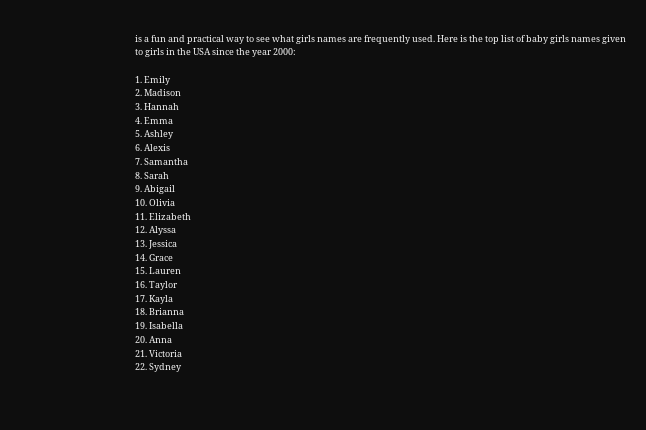is a fun and practical way to see what girls names are frequently used. Here is the top list of baby girls names given to girls in the USA since the year 2000:

1. Emily
2. Madison
3. Hannah
4. Emma
5. Ashley
6. Alexis
7. Samantha
8. Sarah
9. Abigail
10. Olivia
11. Elizabeth
12. Alyssa
13. Jessica
14. Grace
15. Lauren
16. Taylor
17. Kayla
18. Brianna
19. Isabella
20. Anna
21. Victoria
22. Sydney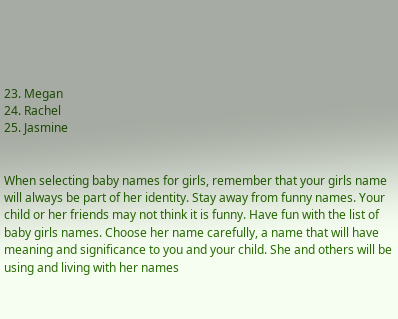23. Megan
24. Rachel
25. Jasmine


When selecting baby names for girls, remember that your girls name will always be part of her identity. Stay away from funny names. Your child or her friends may not think it is funny. Have fun with the list of baby girls names. Choose her name carefully, a name that will have meaning and significance to you and your child. She and others will be using and living with her names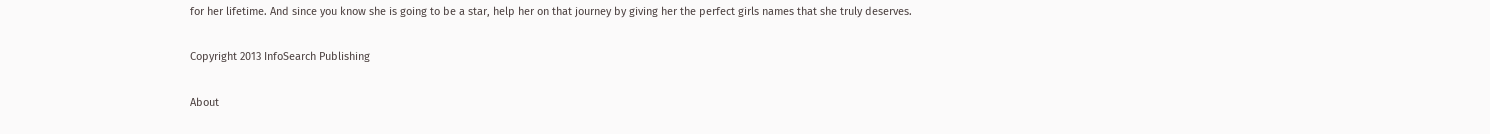for her lifetime. And since you know she is going to be a star, help her on that journey by giving her the perfect girls names that she truly deserves.

Copyright 2013 InfoSearch Publishing

About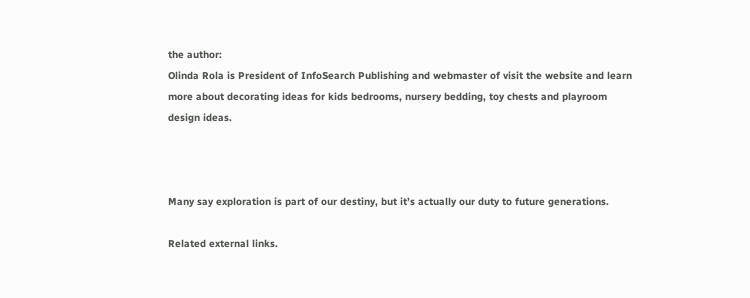the author:
Olinda Rola is President of InfoSearch Publishing and webmaster of visit the website and learn more about decorating ideas for kids bedrooms, nursery bedding, toy chests and playroom design ideas.



Many say exploration is part of our destiny, but it’s actually our duty to future generations.

Related external links.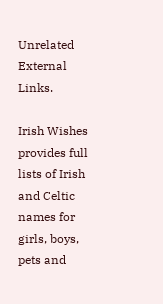Unrelated External Links.

Irish Wishes provides full lists of Irish and Celtic names for girls, boys, pets and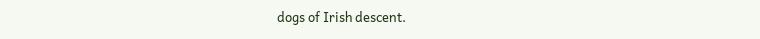dogs of Irish descent.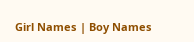Girl Names | Boy Names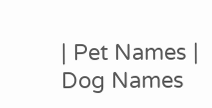| Pet Names | Dog Names